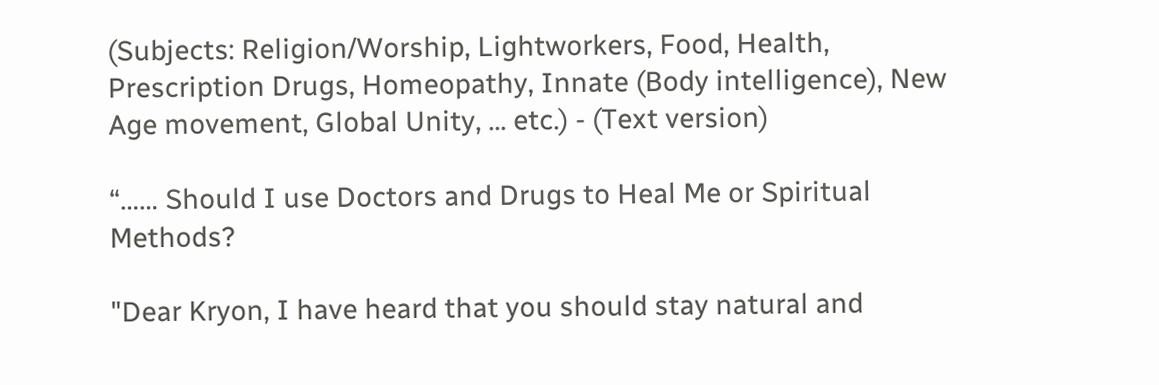(Subjects: Religion/Worship, Lightworkers, Food, Health, Prescription Drugs, Homeopathy, Innate (Body intelligence), New Age movement, Global Unity, ... etc.) - (Text version)

“…… Should I use Doctors and Drugs to Heal Me or Spiritual Methods?

"Dear Kryon, I have heard that you should stay natural and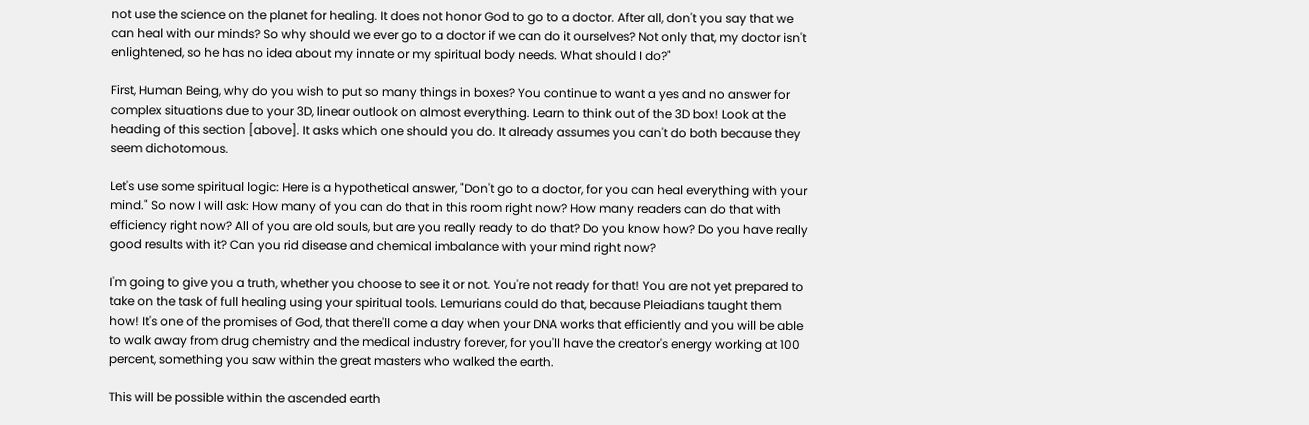not use the science on the planet for healing. It does not honor God to go to a doctor. After all, don't you say that we can heal with our minds? So why should we ever go to a doctor if we can do it ourselves? Not only that, my doctor isn't enlightened, so he has no idea about my innate or my spiritual body needs. What should I do?"

First, Human Being, why do you wish to put so many things in boxes? You continue to want a yes and no answer for complex situations due to your 3D, linear outlook on almost everything. Learn to think out of the 3D box! Look at the heading of this section [above]. It asks which one should you do. It already assumes you can't do both because they seem dichotomous.

Let's use some spiritual logic: Here is a hypothetical answer, "Don't go to a doctor, for you can heal everything with your mind." So now I will ask: How many of you can do that in this room right now? How many readers can do that with efficiency right now? All of you are old souls, but are you really ready to do that? Do you know how? Do you have really good results with it? Can you rid disease and chemical imbalance with your mind right now?

I'm going to give you a truth, whether you choose to see it or not. You're not ready for that! You are not yet prepared to take on the task of full healing using your spiritual tools. Lemurians could do that, because Pleiadians taught them how! It's one of the promises of God, that there'll come a day when your DNA works that efficiently and you will be able to walk away from drug chemistry and the medical industry forever, for you'll have the creator's energy working at 100 percent, something you saw within the great masters who walked the earth.

This will be possible within the ascended earth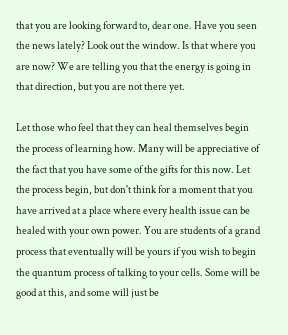that you are looking forward to, dear one. Have you seen the news lately? Look out the window. Is that where you are now? We are telling you that the energy is going in that direction, but you are not there yet.

Let those who feel that they can heal themselves begin the process of learning how. Many will be appreciative of the fact that you have some of the gifts for this now. Let the process begin, but don't think for a moment that you have arrived at a place where every health issue can be healed with your own power. You are students of a grand process that eventually will be yours if you wish to begin the quantum process of talking to your cells. Some will be good at this, and some will just be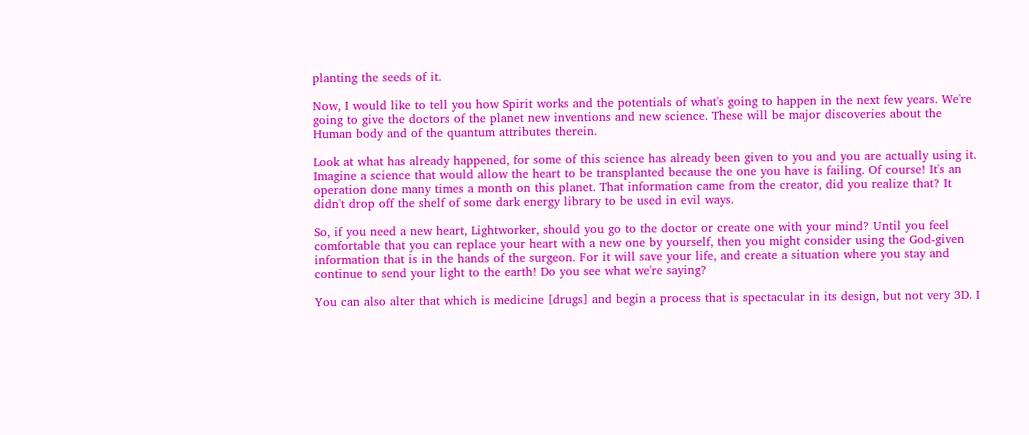planting the seeds of it.

Now, I would like to tell you how Spirit works and the potentials of what's going to happen in the next few years. We're going to give the doctors of the planet new inventions and new science. These will be major discoveries about the Human body and of the quantum attributes therein.

Look at what has already happened, for some of this science has already been given to you and you are actually using it. Imagine a science that would allow the heart to be transplanted because the one you have is failing. Of course! It's an operation done many times a month on this planet. That information came from the creator, did you realize that? It didn't drop off the shelf of some dark energy library to be used in evil ways.

So, if you need a new heart, Lightworker, should you go to the doctor or create one with your mind? Until you feel comfortable that you can replace your heart with a new one by yourself, then you might consider using the God-given information that is in the hands of the surgeon. For it will save your life, and create a situation where you stay and continue to send your light to the earth! Do you see what we're saying?

You can also alter that which is medicine [drugs] and begin a process that is spectacular in its design, but not very 3D. I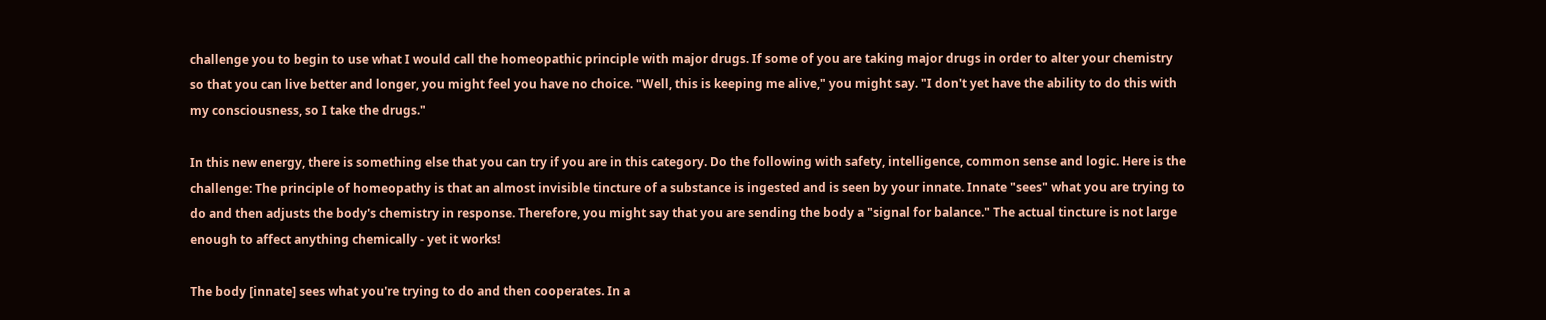challenge you to begin to use what I would call the homeopathic principle with major drugs. If some of you are taking major drugs in order to alter your chemistry so that you can live better and longer, you might feel you have no choice. "Well, this is keeping me alive," you might say. "I don't yet have the ability to do this with my consciousness, so I take the drugs."

In this new energy, there is something else that you can try if you are in this category. Do the following with safety, intelligence, common sense and logic. Here is the challenge: The principle of homeopathy is that an almost invisible tincture of a substance is ingested and is seen by your innate. Innate "sees" what you are trying to do and then adjusts the body's chemistry in response. Therefore, you might say that you are sending the body a "signal for balance." The actual tincture is not large enough to affect anything chemically - yet it works!

The body [innate] sees what you're trying to do and then cooperates. In a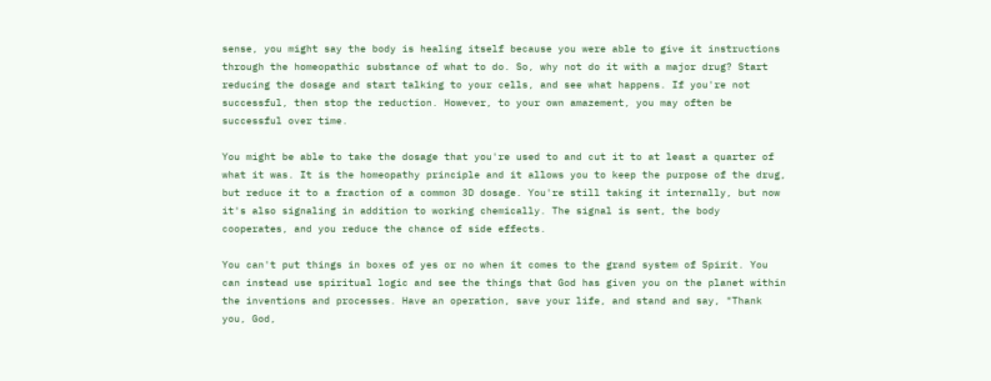sense, you might say the body is healing itself because you were able to give it instructions through the homeopathic substance of what to do. So, why not do it with a major drug? Start reducing the dosage and start talking to your cells, and see what happens. If you're not successful, then stop the reduction. However, to your own amazement, you may often be successful over time.

You might be able to take the dosage that you're used to and cut it to at least a quarter of what it was. It is the homeopathy principle and it allows you to keep the purpose of the drug, but reduce it to a fraction of a common 3D dosage. You're still taking it internally, but now it's also signaling in addition to working chemically. The signal is sent, the body cooperates, and you reduce the chance of side effects.

You can't put things in boxes of yes or no when it comes to the grand system of Spirit. You can instead use spiritual logic and see the things that God has given you on the planet within the inventions and processes. Have an operation, save your life, and stand and say, "Thank you, God,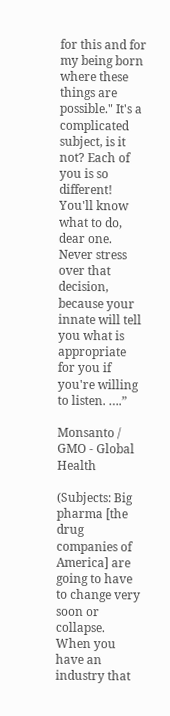for this and for my being born where these things are possible." It's a complicated subject, is it not? Each of you is so different! You'll know what to do, dear one. Never stress over that decision, because your innate will tell you what is appropriate for you if you're willing to listen. ….”

Monsanto / GMO - Global Health

(Subjects: Big pharma [the drug companies of America] are going to have to change very soon or collapse. When you have an industry that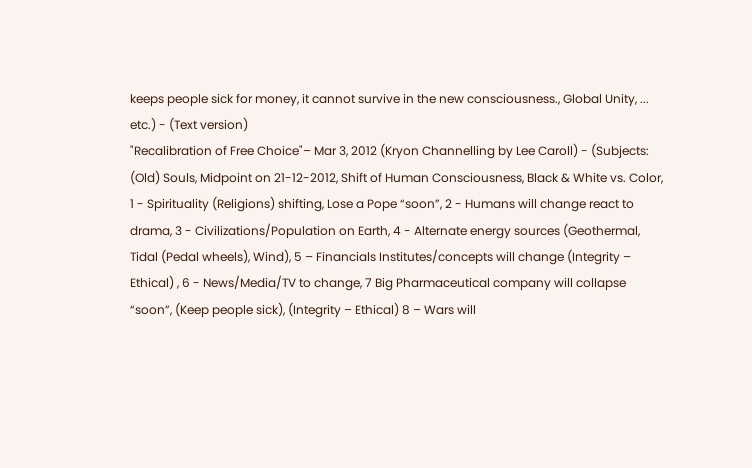keeps people sick for money, it cannot survive in the new consciousness., Global Unity, ... etc.) - (Text version)
"Recalibration of Free Choice"– Mar 3, 2012 (Kryon Channelling by Lee Caroll) - (Subjects: (Old) Souls, Midpoint on 21-12-2012, Shift of Human Consciousness, Black & White vs. Color, 1 - Spirituality (Religions) shifting, Lose a Pope “soon”, 2 - Humans will change react to drama, 3 - Civilizations/Population on Earth, 4 - Alternate energy sources (Geothermal, Tidal (Pedal wheels), Wind), 5 – Financials Institutes/concepts will change (Integrity – Ethical) , 6 - News/Media/TV to change, 7 Big Pharmaceutical company will collapse “soon”, (Keep people sick), (Integrity – Ethical) 8 – Wars will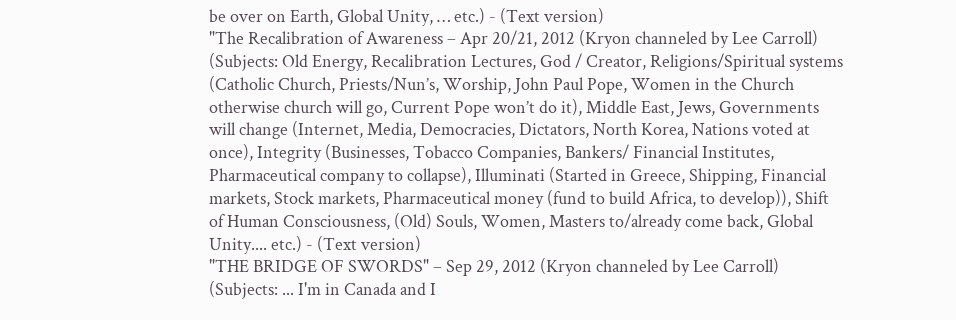be over on Earth, Global Unity, … etc.) - (Text version)
"The Recalibration of Awareness – Apr 20/21, 2012 (Kryon channeled by Lee Carroll) (Subjects: Old Energy, Recalibration Lectures, God / Creator, Religions/Spiritual systems (Catholic Church, Priests/Nun’s, Worship, John Paul Pope, Women in the Church otherwise church will go, Current Pope won’t do it), Middle East, Jews, Governments will change (Internet, Media, Democracies, Dictators, North Korea, Nations voted at once), Integrity (Businesses, Tobacco Companies, Bankers/ Financial Institutes, Pharmaceutical company to collapse), Illuminati (Started in Greece, Shipping, Financial markets, Stock markets, Pharmaceutical money (fund to build Africa, to develop)), Shift of Human Consciousness, (Old) Souls, Women, Masters to/already come back, Global Unity.... etc.) - (Text version)
"THE BRIDGE OF SWORDS" – Sep 29, 2012 (Kryon channeled by Lee Carroll) (Subjects: ... I'm in Canada and I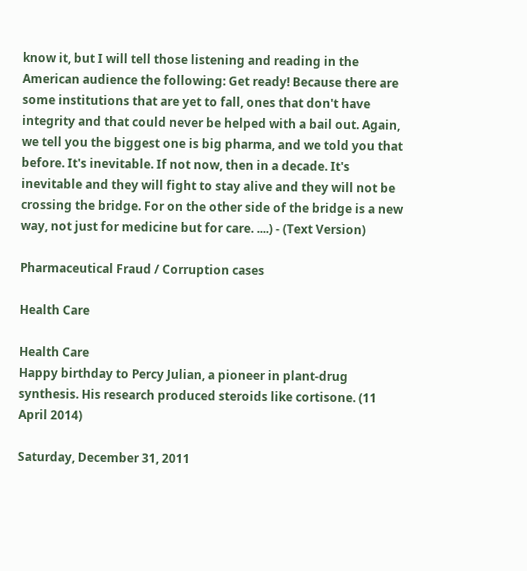know it, but I will tell those listening and reading in the American audience the following: Get ready! Because there are some institutions that are yet to fall, ones that don't have integrity and that could never be helped with a bail out. Again, we tell you the biggest one is big pharma, and we told you that before. It's inevitable. If not now, then in a decade. It's inevitable and they will fight to stay alive and they will not be crossing the bridge. For on the other side of the bridge is a new way, not just for medicine but for care. ....) - (Text Version)

Pharmaceutical Fraud / Corruption cases

Health Care

Health Care
Happy birthday to Percy Julian, a pioneer in plant-drug synthesis. His research produced steroids like cortisone. (11 April 2014)

Saturday, December 31, 2011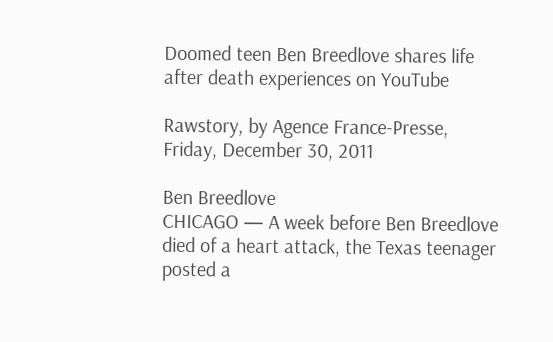Doomed teen Ben Breedlove shares life after death experiences on YouTube

Rawstory, by Agence France-Presse, Friday, December 30, 2011

Ben Breedlove
CHICAGO — A week before Ben Breedlove died of a heart attack, the Texas teenager posted a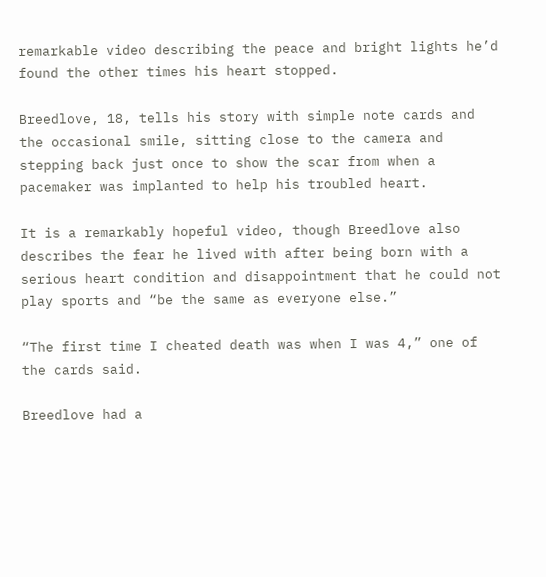remarkable video describing the peace and bright lights he’d found the other times his heart stopped.

Breedlove, 18, tells his story with simple note cards and the occasional smile, sitting close to the camera and stepping back just once to show the scar from when a pacemaker was implanted to help his troubled heart.

It is a remarkably hopeful video, though Breedlove also describes the fear he lived with after being born with a serious heart condition and disappointment that he could not play sports and “be the same as everyone else.”

“The first time I cheated death was when I was 4,” one of the cards said.

Breedlove had a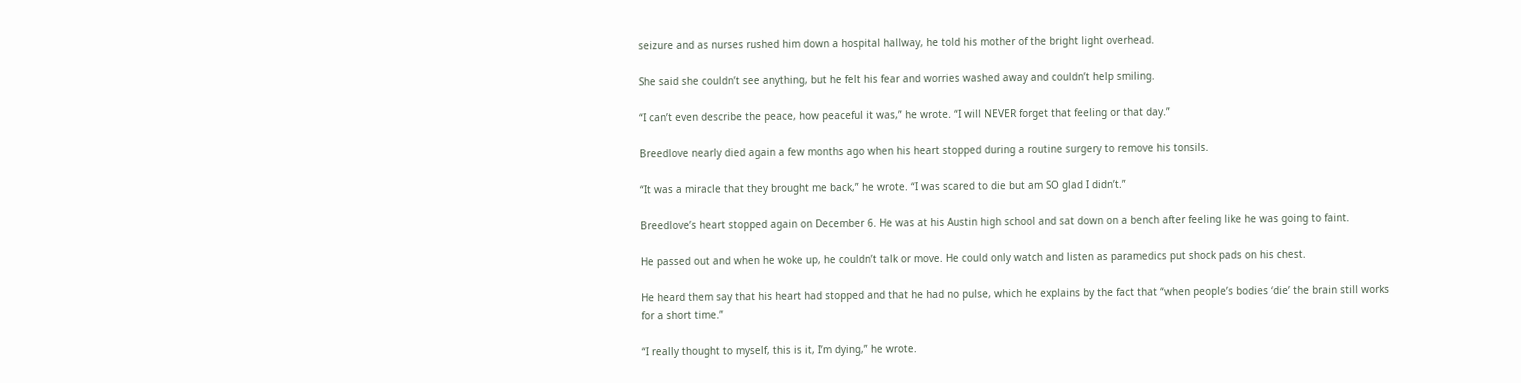seizure and as nurses rushed him down a hospital hallway, he told his mother of the bright light overhead.

She said she couldn’t see anything, but he felt his fear and worries washed away and couldn’t help smiling.

“I can’t even describe the peace, how peaceful it was,” he wrote. “I will NEVER forget that feeling or that day.”

Breedlove nearly died again a few months ago when his heart stopped during a routine surgery to remove his tonsils.

“It was a miracle that they brought me back,” he wrote. “I was scared to die but am SO glad I didn’t.”

Breedlove’s heart stopped again on December 6. He was at his Austin high school and sat down on a bench after feeling like he was going to faint.

He passed out and when he woke up, he couldn’t talk or move. He could only watch and listen as paramedics put shock pads on his chest.

He heard them say that his heart had stopped and that he had no pulse, which he explains by the fact that “when people’s bodies ‘die’ the brain still works for a short time.”

“I really thought to myself, this is it, I’m dying,” he wrote.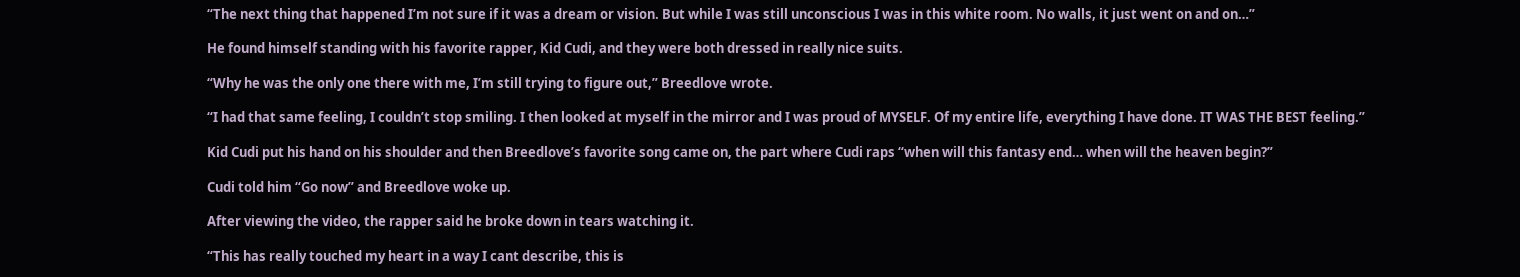“The next thing that happened I’m not sure if it was a dream or vision. But while I was still unconscious I was in this white room. No walls, it just went on and on…”

He found himself standing with his favorite rapper, Kid Cudi, and they were both dressed in really nice suits.

“Why he was the only one there with me, I’m still trying to figure out,” Breedlove wrote.

“I had that same feeling, I couldn’t stop smiling. I then looked at myself in the mirror and I was proud of MYSELF. Of my entire life, everything I have done. IT WAS THE BEST feeling.”

Kid Cudi put his hand on his shoulder and then Breedlove’s favorite song came on, the part where Cudi raps “when will this fantasy end… when will the heaven begin?”

Cudi told him “Go now” and Breedlove woke up.

After viewing the video, the rapper said he broke down in tears watching it.

“This has really touched my heart in a way I cant describe, this is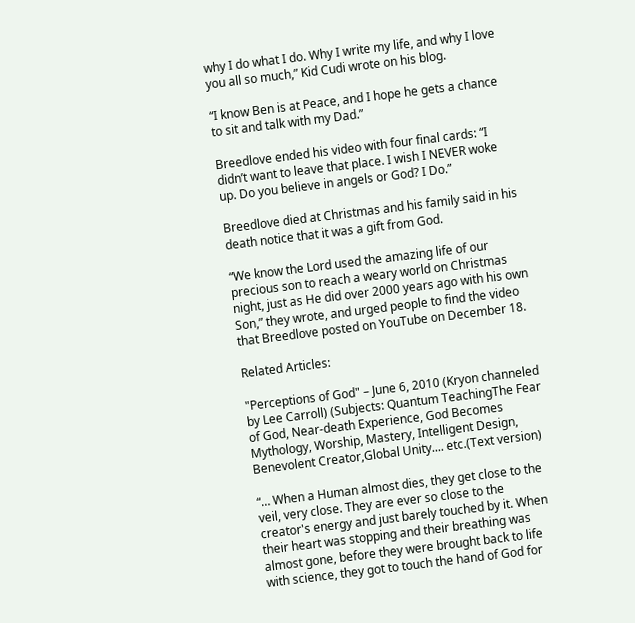why I do what I do. Why I write my life, and why I love you all so much,” Kid Cudi wrote on his blog.

“I know Ben is at Peace, and I hope he gets a chance to sit and talk with my Dad.”

Breedlove ended his video with four final cards: “I didn’t want to leave that place. I wish I NEVER woke up. Do you believe in angels or God? I Do.”

Breedlove died at Christmas and his family said in his death notice that it was a gift from God.

“We know the Lord used the amazing life of our precious son to reach a weary world on Christmas night, just as He did over 2000 years ago with his own Son,” they wrote, and urged people to find the video that Breedlove posted on YouTube on December 18.

Related Articles:

"Perceptions of God" – June 6, 2010 (Kryon channeled by Lee Carroll) (Subjects: Quantum TeachingThe Fear of God, Near-death Experience, God Becomes Mythology, Worship, Mastery, Intelligent Design, Benevolent Creator,Global Unity.... etc.(Text version)

“… When a Human almost dies, they get close to the veil, very close. They are ever so close to the creator's energy and just barely touched by it. When their heart was stopping and their breathing was almost gone, before they were brought back to life with science, they got to touch the hand of God for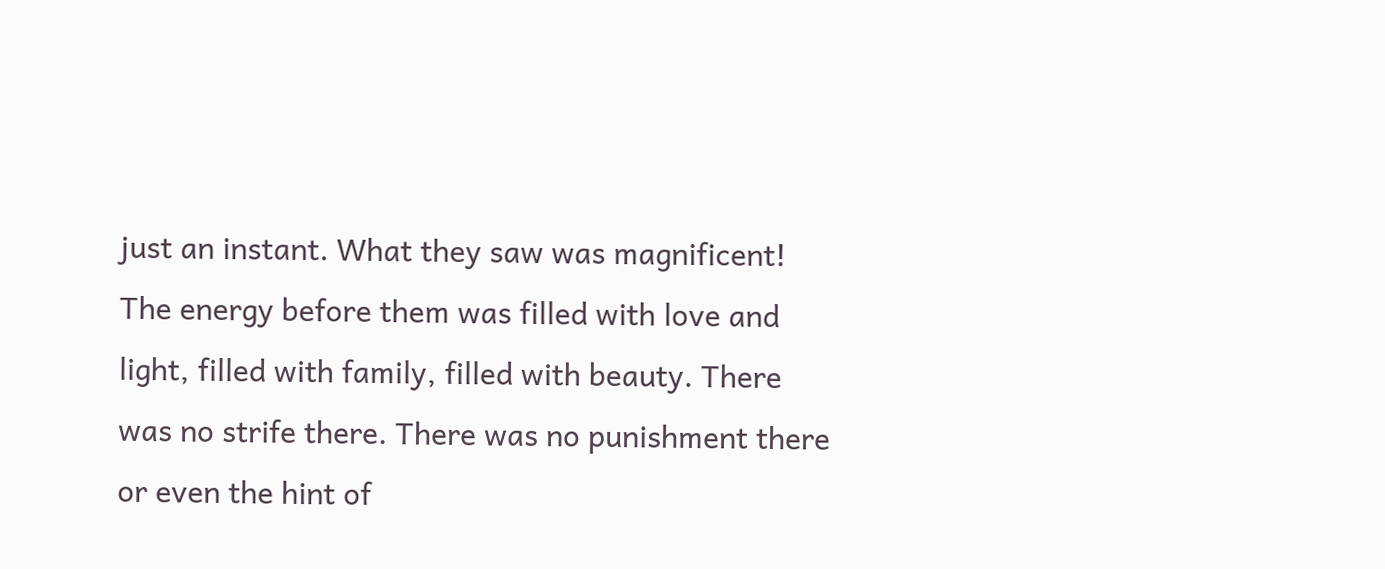just an instant. What they saw was magnificent! The energy before them was filled with love and light, filled with family, filled with beauty. There was no strife there. There was no punishment there or even the hint of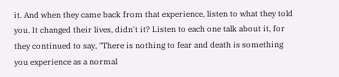it. And when they came back from that experience, listen to what they told you. It changed their lives, didn't it? Listen to each one talk about it, for they continued to say, "There is nothing to fear and death is something you experience as a normal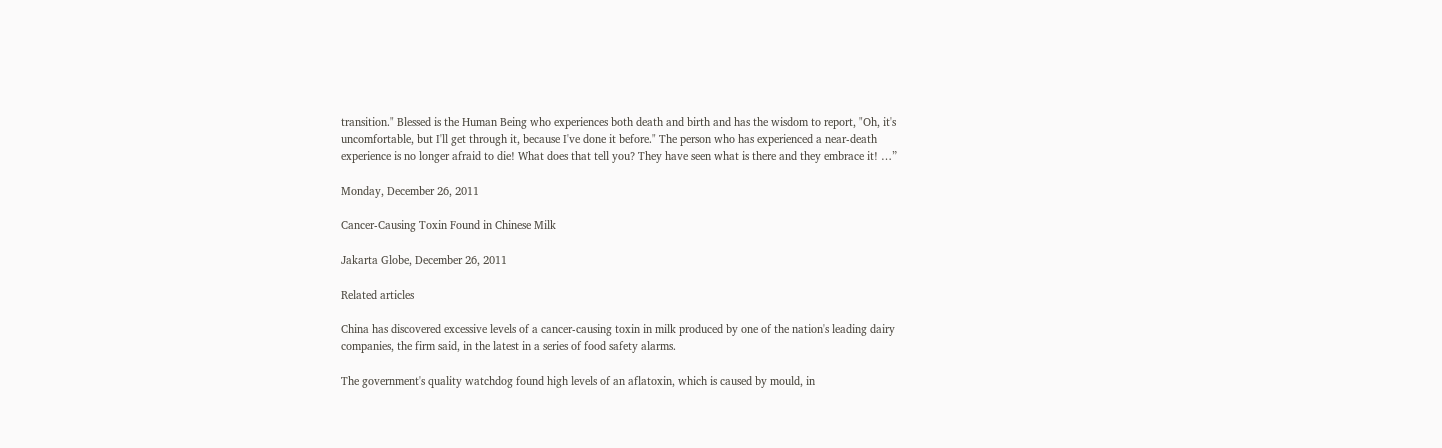transition." Blessed is the Human Being who experiences both death and birth and has the wisdom to report, "Oh, it's uncomfortable, but I'll get through it, because I've done it before." The person who has experienced a near-death experience is no longer afraid to die! What does that tell you? They have seen what is there and they embrace it! …”

Monday, December 26, 2011

Cancer-Causing Toxin Found in Chinese Milk

Jakarta Globe, December 26, 2011

Related articles

China has discovered excessive levels of a cancer-causing toxin in milk produced by one of the nation's leading dairy companies, the firm said, in the latest in a series of food safety alarms.

The government's quality watchdog found high levels of an aflatoxin, which is caused by mould, in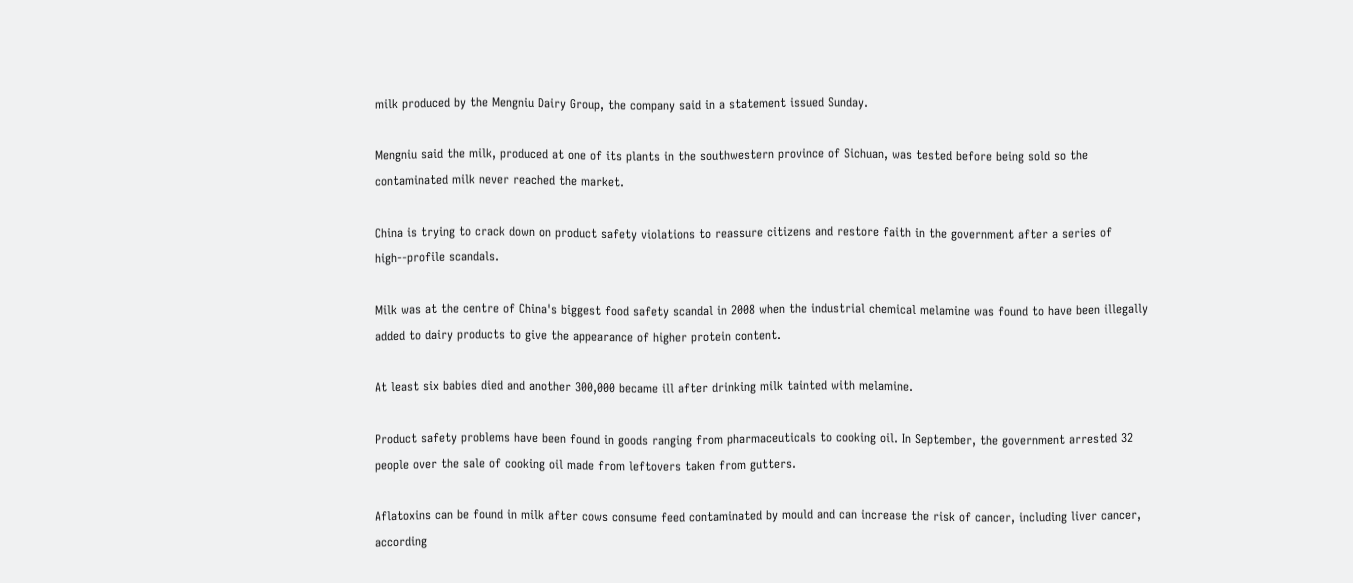milk produced by the Mengniu Dairy Group, the company said in a statement issued Sunday.

Mengniu said the milk, produced at one of its plants in the southwestern province of Sichuan, was tested before being sold so the contaminated milk never reached the market.

China is trying to crack down on product safety violations to reassure citizens and restore faith in the government after a series of high--profile scandals.

Milk was at the centre of China's biggest food safety scandal in 2008 when the industrial chemical melamine was found to have been illegally added to dairy products to give the appearance of higher protein content.

At least six babies died and another 300,000 became ill after drinking milk tainted with melamine.

Product safety problems have been found in goods ranging from pharmaceuticals to cooking oil. In September, the government arrested 32 people over the sale of cooking oil made from leftovers taken from gutters.

Aflatoxins can be found in milk after cows consume feed contaminated by mould and can increase the risk of cancer, including liver cancer, according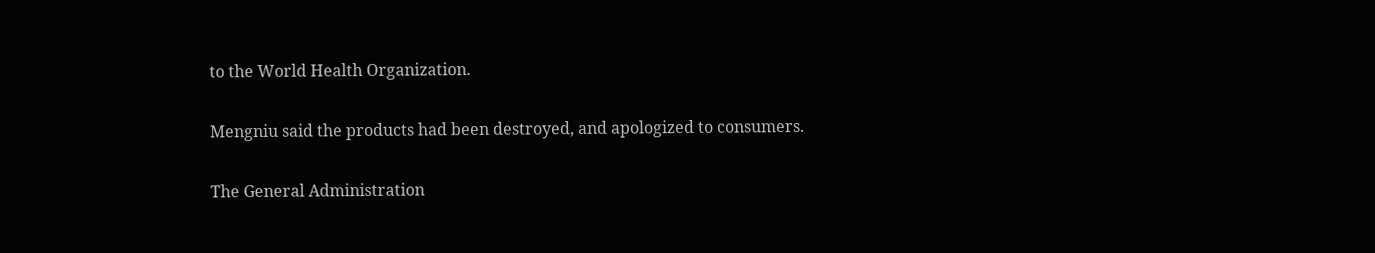to the World Health Organization.

Mengniu said the products had been destroyed, and apologized to consumers.

The General Administration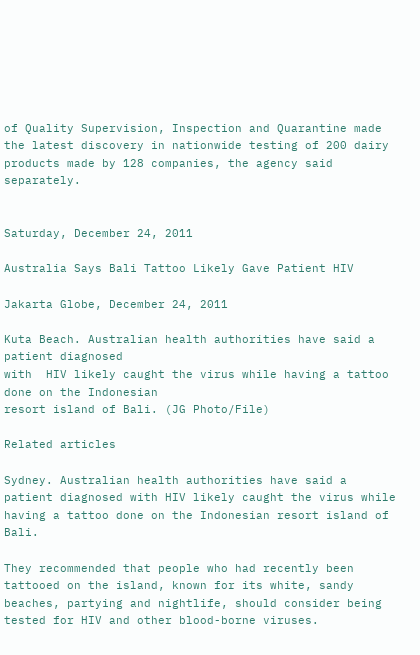of Quality Supervision, Inspection and Quarantine made the latest discovery in nationwide testing of 200 dairy products made by 128 companies, the agency said separately.


Saturday, December 24, 2011

Australia Says Bali Tattoo Likely Gave Patient HIV

Jakarta Globe, December 24, 2011

Kuta Beach. Australian health authorities have said a patient diagnosed
with  HIV likely caught the virus while having a tattoo done on the Indonesian
resort island of Bali. (JG Photo/File)

Related articles

Sydney. Australian health authorities have said a patient diagnosed with HIV likely caught the virus while having a tattoo done on the Indonesian resort island of Bali.

They recommended that people who had recently been tattooed on the island, known for its white, sandy beaches, partying and nightlife, should consider being tested for HIV and other blood-borne viruses.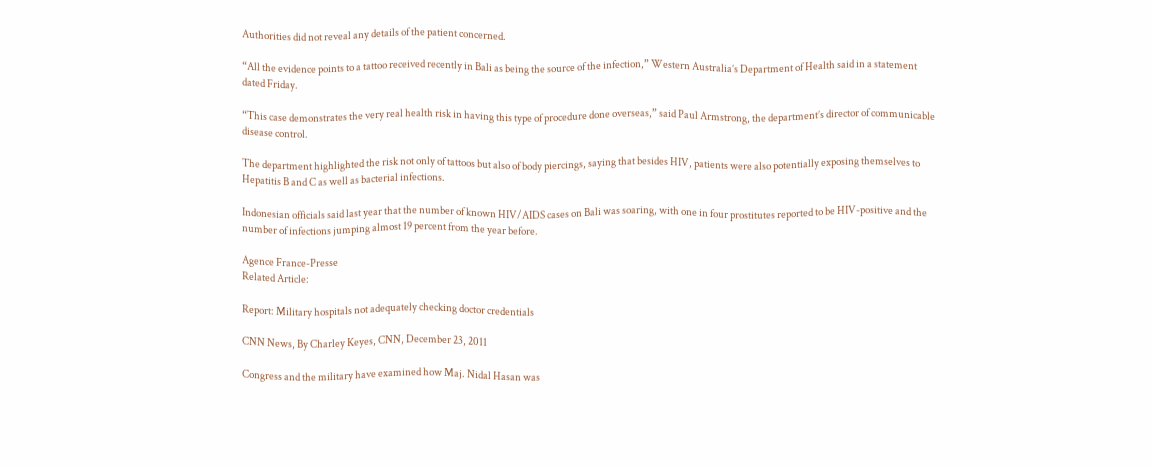Authorities did not reveal any details of the patient concerned.

“All the evidence points to a tattoo received recently in Bali as being the source of the infection,” Western Australia’s Department of Health said in a statement dated Friday.

“This case demonstrates the very real health risk in having this type of procedure done overseas,” said Paul Armstrong, the department’s director of communicable disease control.

The department highlighted the risk not only of tattoos but also of body piercings, saying that besides HIV, patients were also potentially exposing themselves to Hepatitis B and C as well as bacterial infections.

Indonesian officials said last year that the number of known HIV/AIDS cases on Bali was soaring, with one in four prostitutes reported to be HIV-positive and the number of infections jumping almost 19 percent from the year before.

Agence France-Presse
Related Article:

Report: Military hospitals not adequately checking doctor credentials

CNN News, By Charley Keyes, CNN, December 23, 2011

Congress and the military have examined how Maj. Nidal Hasan was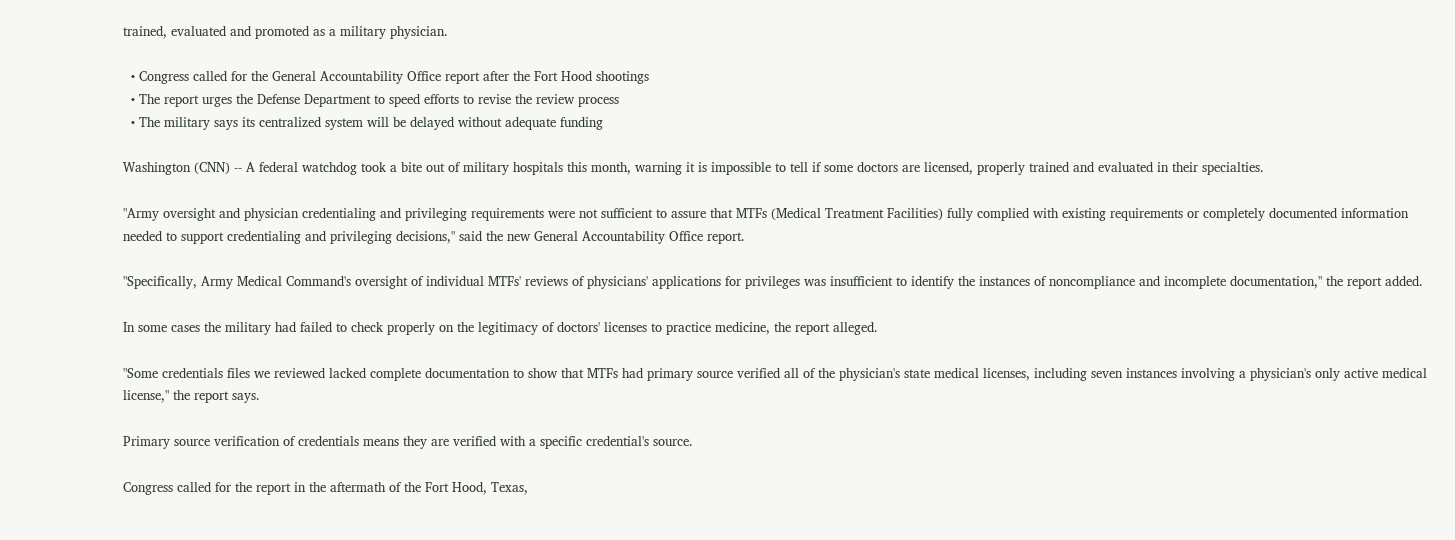trained, evaluated and promoted as a military physician.

  • Congress called for the General Accountability Office report after the Fort Hood shootings
  • The report urges the Defense Department to speed efforts to revise the review process
  • The military says its centralized system will be delayed without adequate funding

Washington (CNN) -- A federal watchdog took a bite out of military hospitals this month, warning it is impossible to tell if some doctors are licensed, properly trained and evaluated in their specialties.

"Army oversight and physician credentialing and privileging requirements were not sufficient to assure that MTFs (Medical Treatment Facilities) fully complied with existing requirements or completely documented information needed to support credentialing and privileging decisions," said the new General Accountability Office report.

"Specifically, Army Medical Command's oversight of individual MTFs' reviews of physicians' applications for privileges was insufficient to identify the instances of noncompliance and incomplete documentation," the report added.

In some cases the military had failed to check properly on the legitimacy of doctors' licenses to practice medicine, the report alleged.

"Some credentials files we reviewed lacked complete documentation to show that MTFs had primary source verified all of the physician's state medical licenses, including seven instances involving a physician's only active medical license," the report says.

Primary source verification of credentials means they are verified with a specific credential's source.

Congress called for the report in the aftermath of the Fort Hood, Texas,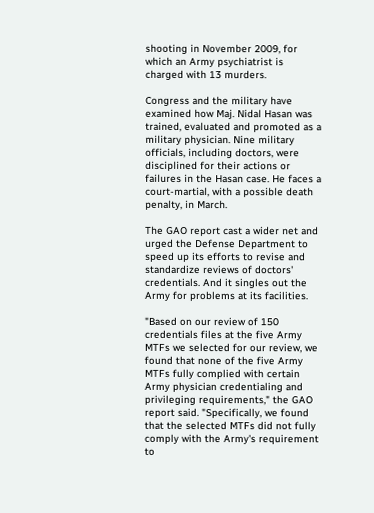shooting in November 2009, for which an Army psychiatrist is charged with 13 murders.

Congress and the military have examined how Maj. Nidal Hasan was trained, evaluated and promoted as a military physician. Nine military officials, including doctors, were disciplined for their actions or failures in the Hasan case. He faces a court-martial, with a possible death penalty, in March.

The GAO report cast a wider net and urged the Defense Department to speed up its efforts to revise and standardize reviews of doctors' credentials. And it singles out the Army for problems at its facilities.

"Based on our review of 150 credentials files at the five Army MTFs we selected for our review, we found that none of the five Army MTFs fully complied with certain Army physician credentialing and privileging requirements," the GAO report said. "Specifically, we found that the selected MTFs did not fully comply with the Army's requirement to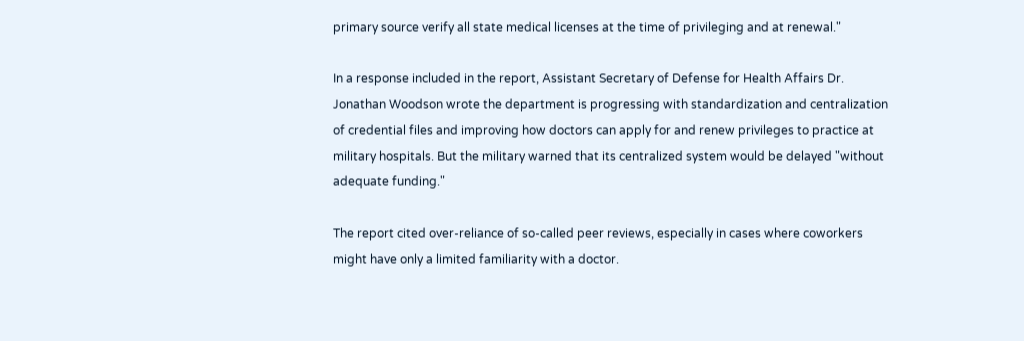primary source verify all state medical licenses at the time of privileging and at renewal."

In a response included in the report, Assistant Secretary of Defense for Health Affairs Dr. Jonathan Woodson wrote the department is progressing with standardization and centralization of credential files and improving how doctors can apply for and renew privileges to practice at military hospitals. But the military warned that its centralized system would be delayed "without adequate funding."

The report cited over-reliance of so-called peer reviews, especially in cases where coworkers might have only a limited familiarity with a doctor.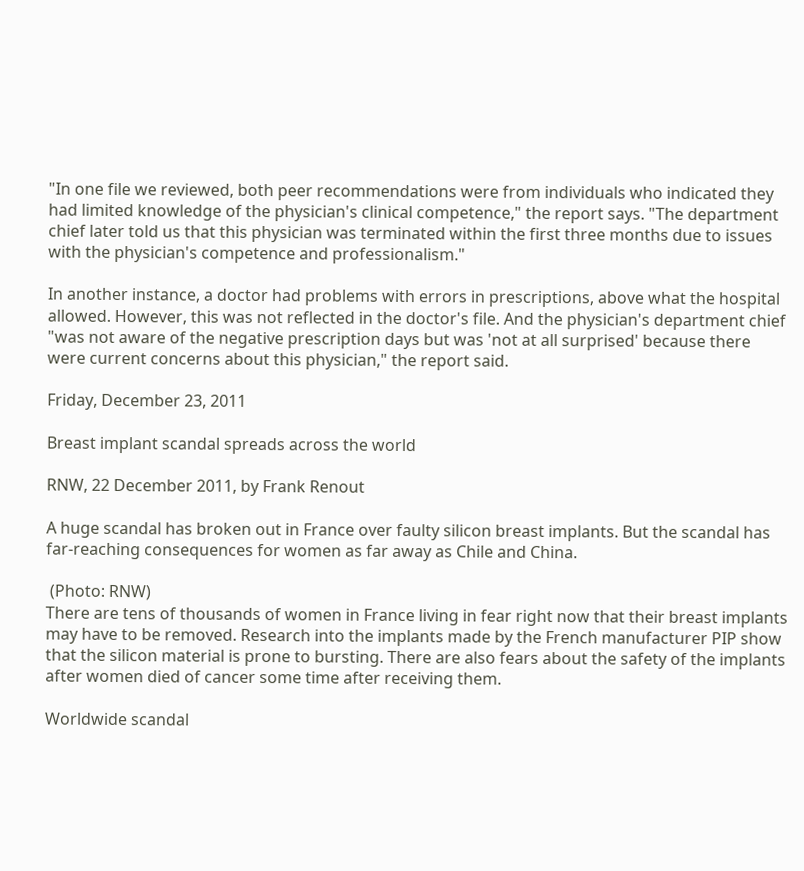"In one file we reviewed, both peer recommendations were from individuals who indicated they had limited knowledge of the physician's clinical competence," the report says. "The department chief later told us that this physician was terminated within the first three months due to issues with the physician's competence and professionalism."

In another instance, a doctor had problems with errors in prescriptions, above what the hospital allowed. However, this was not reflected in the doctor's file. And the physician's department chief "was not aware of the negative prescription days but was 'not at all surprised' because there were current concerns about this physician," the report said.

Friday, December 23, 2011

Breast implant scandal spreads across the world

RNW, 22 December 2011, by Frank Renout

A huge scandal has broken out in France over faulty silicon breast implants. But the scandal has far-reaching consequences for women as far away as Chile and China.

 (Photo: RNW)
There are tens of thousands of women in France living in fear right now that their breast implants may have to be removed. Research into the implants made by the French manufacturer PIP show that the silicon material is prone to bursting. There are also fears about the safety of the implants after women died of cancer some time after receiving them.

Worldwide scandal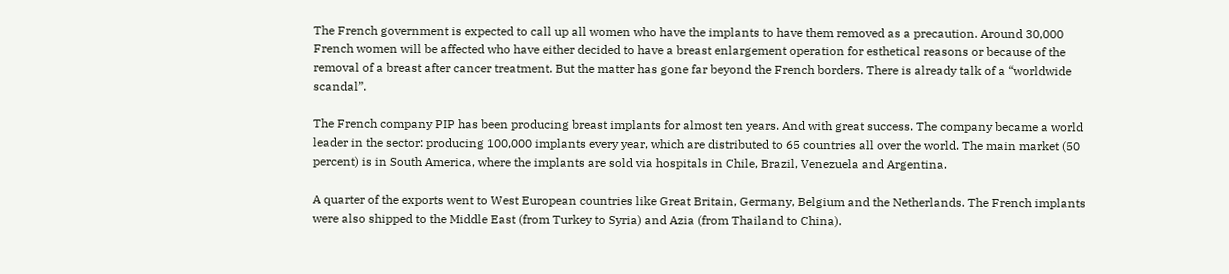The French government is expected to call up all women who have the implants to have them removed as a precaution. Around 30,000 French women will be affected who have either decided to have a breast enlargement operation for esthetical reasons or because of the removal of a breast after cancer treatment. But the matter has gone far beyond the French borders. There is already talk of a “worldwide scandal”.

The French company PIP has been producing breast implants for almost ten years. And with great success. The company became a world leader in the sector: producing 100,000 implants every year, which are distributed to 65 countries all over the world. The main market (50 percent) is in South America, where the implants are sold via hospitals in Chile, Brazil, Venezuela and Argentina.

A quarter of the exports went to West European countries like Great Britain, Germany, Belgium and the Netherlands. The French implants were also shipped to the Middle East (from Turkey to Syria) and Azia (from Thailand to China).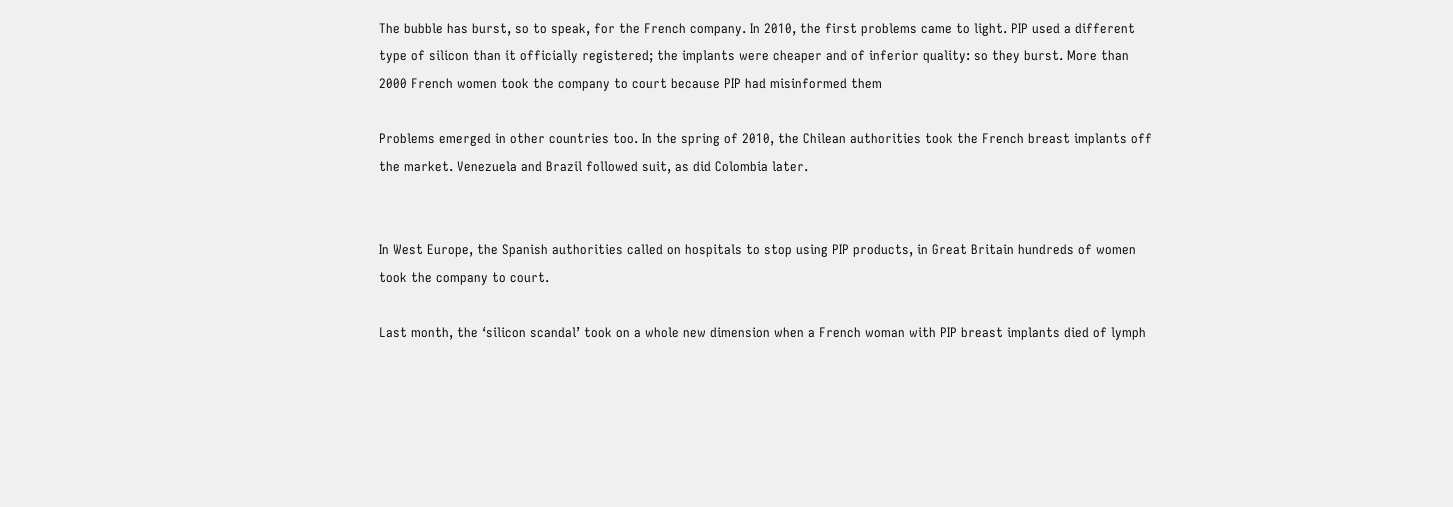The bubble has burst, so to speak, for the French company. In 2010, the first problems came to light. PIP used a different type of silicon than it officially registered; the implants were cheaper and of inferior quality: so they burst. More than 2000 French women took the company to court because PIP had misinformed them

Problems emerged in other countries too. In the spring of 2010, the Chilean authorities took the French breast implants off the market. Venezuela and Brazil followed suit, as did Colombia later.


In West Europe, the Spanish authorities called on hospitals to stop using PIP products, in Great Britain hundreds of women took the company to court.

Last month, the ‘silicon scandal’ took on a whole new dimension when a French woman with PIP breast implants died of lymph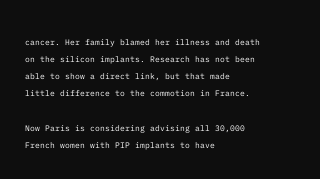cancer. Her family blamed her illness and death on the silicon implants. Research has not been able to show a direct link, but that made little difference to the commotion in France.

Now Paris is considering advising all 30,000 French women with PIP implants to have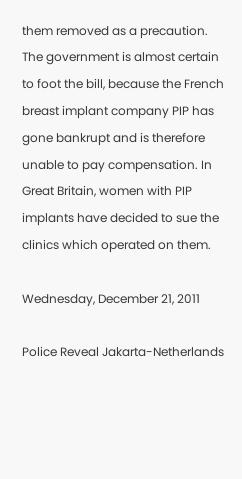them removed as a precaution. The government is almost certain to foot the bill, because the French breast implant company PIP has gone bankrupt and is therefore unable to pay compensation. In Great Britain, women with PIP implants have decided to sue the clinics which operated on them.

Wednesday, December 21, 2011

Police Reveal Jakarta-Netherlands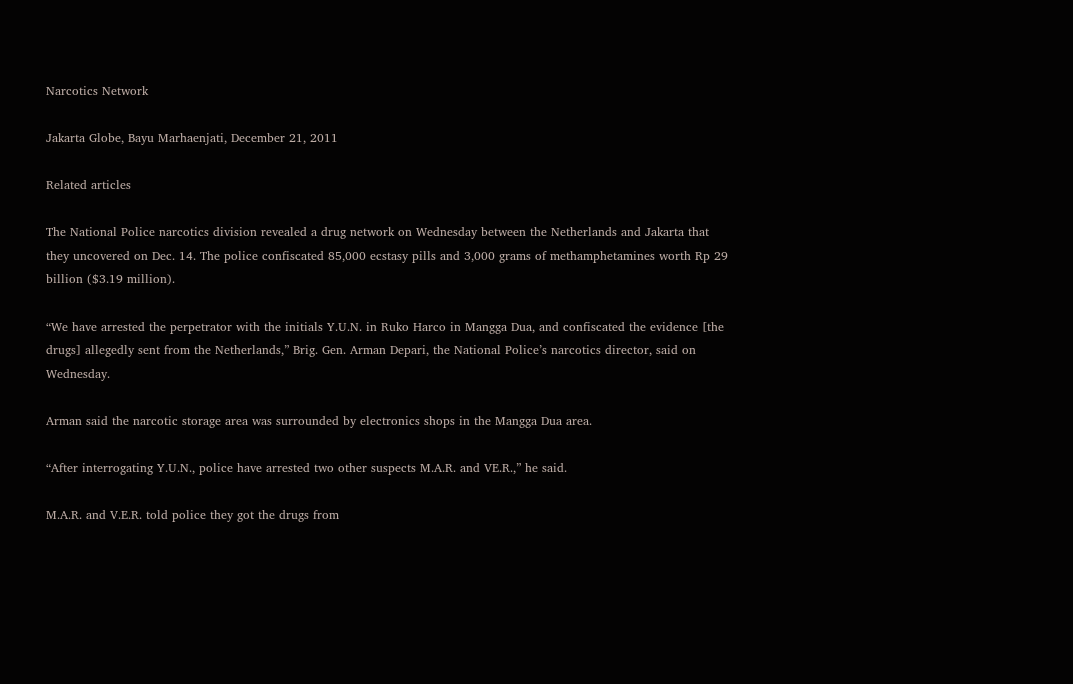Narcotics Network

Jakarta Globe, Bayu Marhaenjati, December 21, 2011

Related articles

The National Police narcotics division revealed a drug network on Wednesday between the Netherlands and Jakarta that they uncovered on Dec. 14. The police confiscated 85,000 ecstasy pills and 3,000 grams of methamphetamines worth Rp 29 billion ($3.19 million).

“We have arrested the perpetrator with the initials Y.U.N. in Ruko Harco in Mangga Dua, and confiscated the evidence [the drugs] allegedly sent from the Netherlands,” Brig. Gen. Arman Depari, the National Police’s narcotics director, said on Wednesday.

Arman said the narcotic storage area was surrounded by electronics shops in the Mangga Dua area.

“After interrogating Y.U.N., police have arrested two other suspects M.A.R. and VE.R.,” he said.

M.A.R. and V.E.R. told police they got the drugs from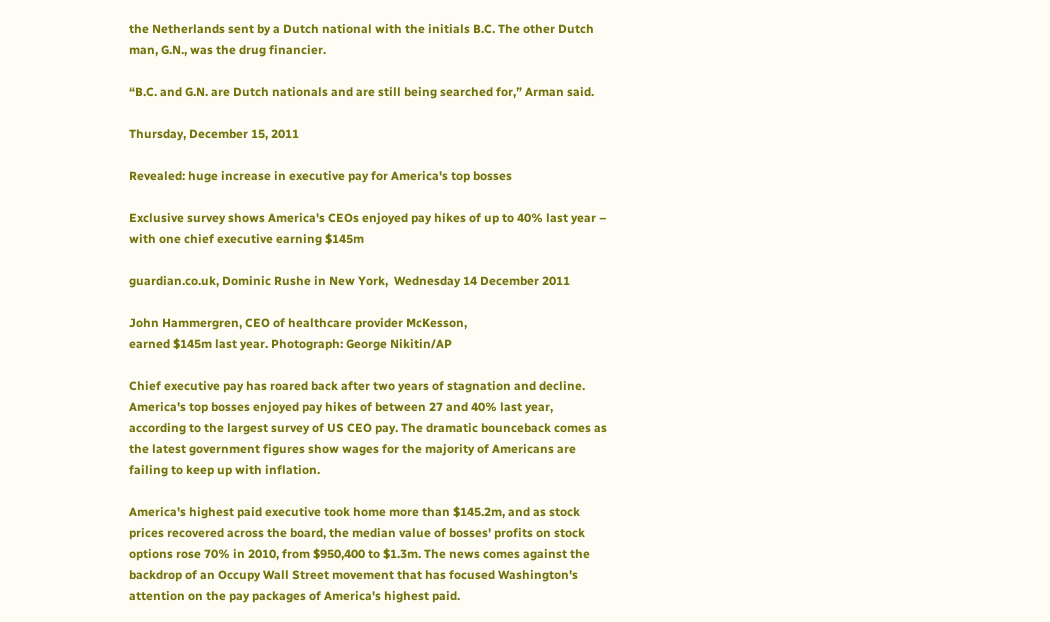the Netherlands sent by a Dutch national with the initials B.C. The other Dutch man, G.N., was the drug financier.

“B.C. and G.N. are Dutch nationals and are still being searched for,” Arman said.

Thursday, December 15, 2011

Revealed: huge increase in executive pay for America's top bosses

Exclusive survey shows America's CEOs enjoyed pay hikes of up to 40% last year – with one chief executive earning $145m

guardian.co.uk, Dominic Rushe in New York,  Wednesday 14 December 2011

John Hammergren, CEO of healthcare provider McKesson,
earned $145m last year. Photograph: George Nikitin/AP

Chief executive pay has roared back after two years of stagnation and decline. America's top bosses enjoyed pay hikes of between 27 and 40% last year, according to the largest survey of US CEO pay. The dramatic bounceback comes as the latest government figures show wages for the majority of Americans are failing to keep up with inflation.

America's highest paid executive took home more than $145.2m, and as stock prices recovered across the board, the median value of bosses' profits on stock options rose 70% in 2010, from $950,400 to $1.3m. The news comes against the backdrop of an Occupy Wall Street movement that has focused Washington's attention on the pay packages of America's highest paid.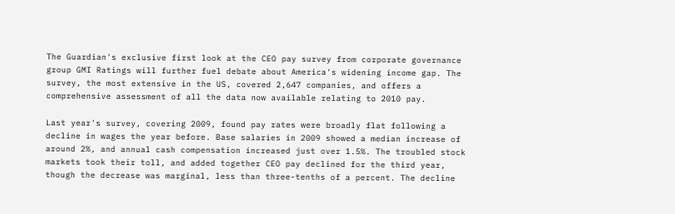The Guardian's exclusive first look at the CEO pay survey from corporate governance group GMI Ratings will further fuel debate about America's widening income gap. The survey, the most extensive in the US, covered 2,647 companies, and offers a comprehensive assessment of all the data now available relating to 2010 pay.

Last year's survey, covering 2009, found pay rates were broadly flat following a decline in wages the year before. Base salaries in 2009 showed a median increase of around 2%, and annual cash compensation increased just over 1.5%. The troubled stock markets took their toll, and added together CEO pay declined for the third year, though the decrease was marginal, less than three-tenths of a percent. The decline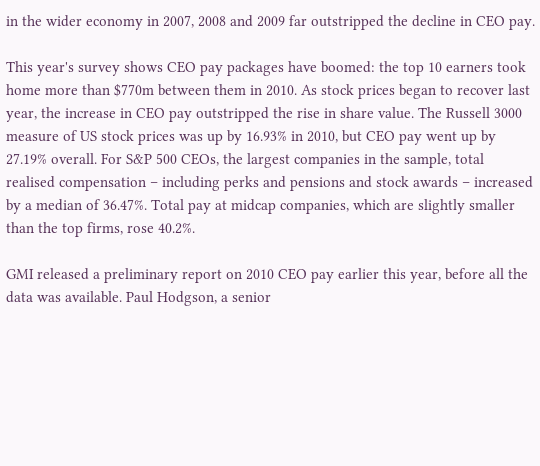in the wider economy in 2007, 2008 and 2009 far outstripped the decline in CEO pay.

This year's survey shows CEO pay packages have boomed: the top 10 earners took home more than $770m between them in 2010. As stock prices began to recover last year, the increase in CEO pay outstripped the rise in share value. The Russell 3000 measure of US stock prices was up by 16.93% in 2010, but CEO pay went up by 27.19% overall. For S&P 500 CEOs, the largest companies in the sample, total realised compensation – including perks and pensions and stock awards – increased by a median of 36.47%. Total pay at midcap companies, which are slightly smaller than the top firms, rose 40.2%.

GMI released a preliminary report on 2010 CEO pay earlier this year, before all the data was available. Paul Hodgson, a senior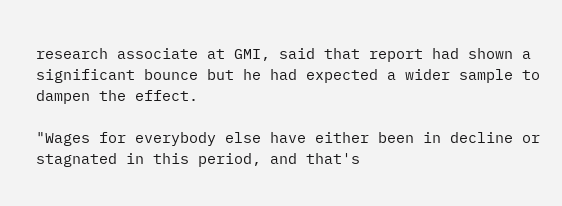research associate at GMI, said that report had shown a significant bounce but he had expected a wider sample to dampen the effect.

"Wages for everybody else have either been in decline or stagnated in this period, and that's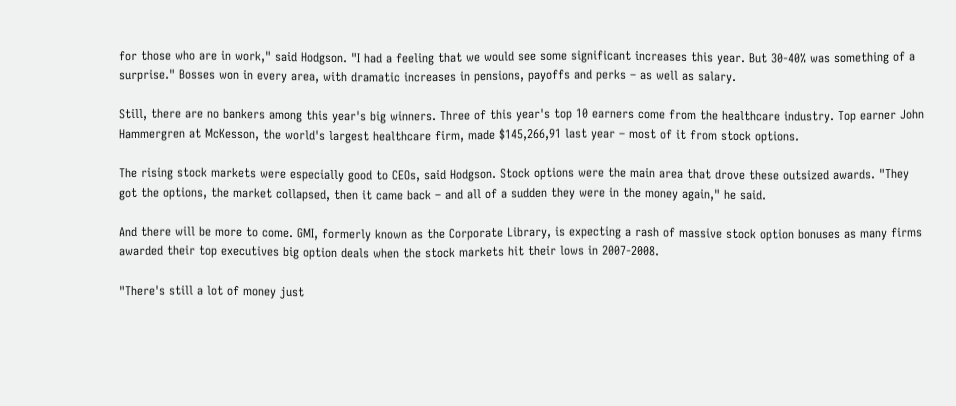for those who are in work," said Hodgson. "I had a feeling that we would see some significant increases this year. But 30-40% was something of a surprise." Bosses won in every area, with dramatic increases in pensions, payoffs and perks – as well as salary.

Still, there are no bankers among this year's big winners. Three of this year's top 10 earners come from the healthcare industry. Top earner John Hammergren at McKesson, the world's largest healthcare firm, made $145,266,91 last year – most of it from stock options.

The rising stock markets were especially good to CEOs, said Hodgson. Stock options were the main area that drove these outsized awards. "They got the options, the market collapsed, then it came back – and all of a sudden they were in the money again," he said.

And there will be more to come. GMI, formerly known as the Corporate Library, is expecting a rash of massive stock option bonuses as many firms awarded their top executives big option deals when the stock markets hit their lows in 2007-2008.

"There's still a lot of money just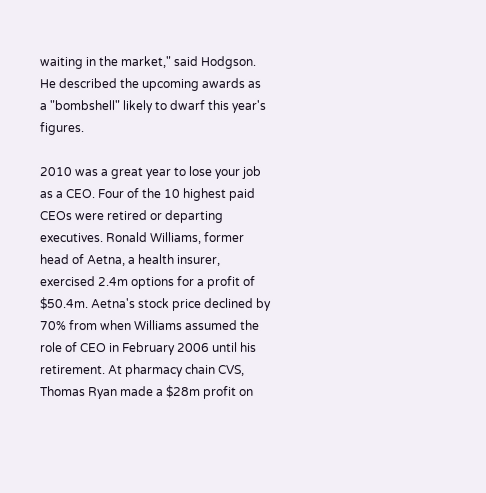waiting in the market," said Hodgson. He described the upcoming awards as a "bombshell" likely to dwarf this year's figures.

2010 was a great year to lose your job as a CEO. Four of the 10 highest paid CEOs were retired or departing executives. Ronald Williams, former head of Aetna, a health insurer, exercised 2.4m options for a profit of $50.4m. Aetna's stock price declined by 70% from when Williams assumed the role of CEO in February 2006 until his retirement. At pharmacy chain CVS, Thomas Ryan made a $28m profit on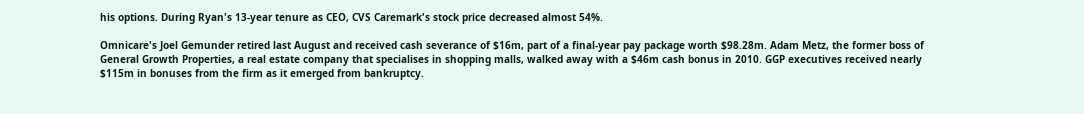his options. During Ryan's 13-year tenure as CEO, CVS Caremark's stock price decreased almost 54%.

Omnicare's Joel Gemunder retired last August and received cash severance of $16m, part of a final-year pay package worth $98.28m. Adam Metz, the former boss of General Growth Properties, a real estate company that specialises in shopping malls, walked away with a $46m cash bonus in 2010. GGP executives received nearly $115m in bonuses from the firm as it emerged from bankruptcy.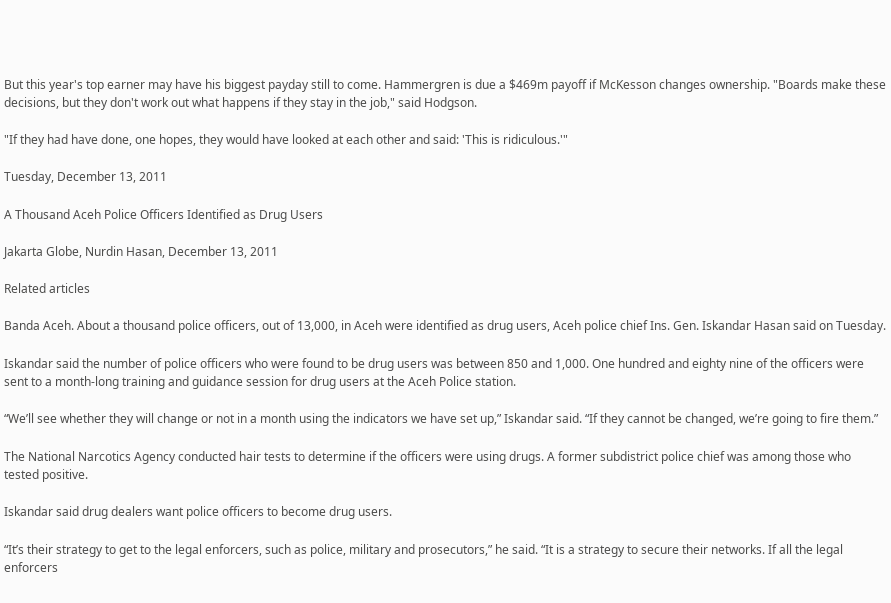But this year's top earner may have his biggest payday still to come. Hammergren is due a $469m payoff if McKesson changes ownership. "Boards make these decisions, but they don't work out what happens if they stay in the job," said Hodgson.

"If they had have done, one hopes, they would have looked at each other and said: 'This is ridiculous.'"

Tuesday, December 13, 2011

A Thousand Aceh Police Officers Identified as Drug Users

Jakarta Globe, Nurdin Hasan, December 13, 2011

Related articles

Banda Aceh. About a thousand police officers, out of 13,000, in Aceh were identified as drug users, Aceh police chief Ins. Gen. Iskandar Hasan said on Tuesday.

Iskandar said the number of police officers who were found to be drug users was between 850 and 1,000. One hundred and eighty nine of the officers were sent to a month-long training and guidance session for drug users at the Aceh Police station.

“We’ll see whether they will change or not in a month using the indicators we have set up,” Iskandar said. “If they cannot be changed, we’re going to fire them.”

The National Narcotics Agency conducted hair tests to determine if the officers were using drugs. A former subdistrict police chief was among those who tested positive.

Iskandar said drug dealers want police officers to become drug users.

“It’s their strategy to get to the legal enforcers, such as police, military and prosecutors,” he said. “It is a strategy to secure their networks. If all the legal enforcers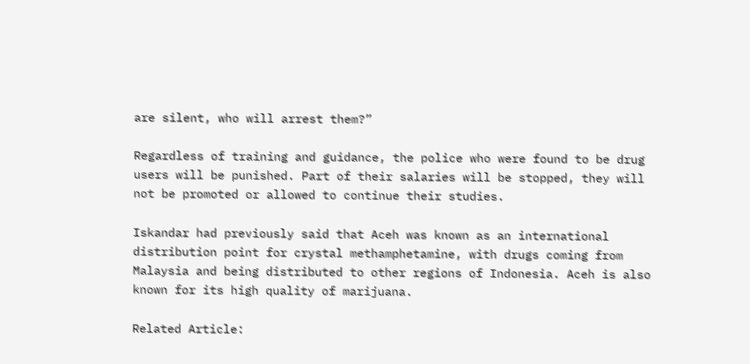are silent, who will arrest them?”

Regardless of training and guidance, the police who were found to be drug users will be punished. Part of their salaries will be stopped, they will not be promoted or allowed to continue their studies.

Iskandar had previously said that Aceh was known as an international distribution point for crystal methamphetamine, with drugs coming from Malaysia and being distributed to other regions of Indonesia. Aceh is also known for its high quality of marijuana.

Related Article: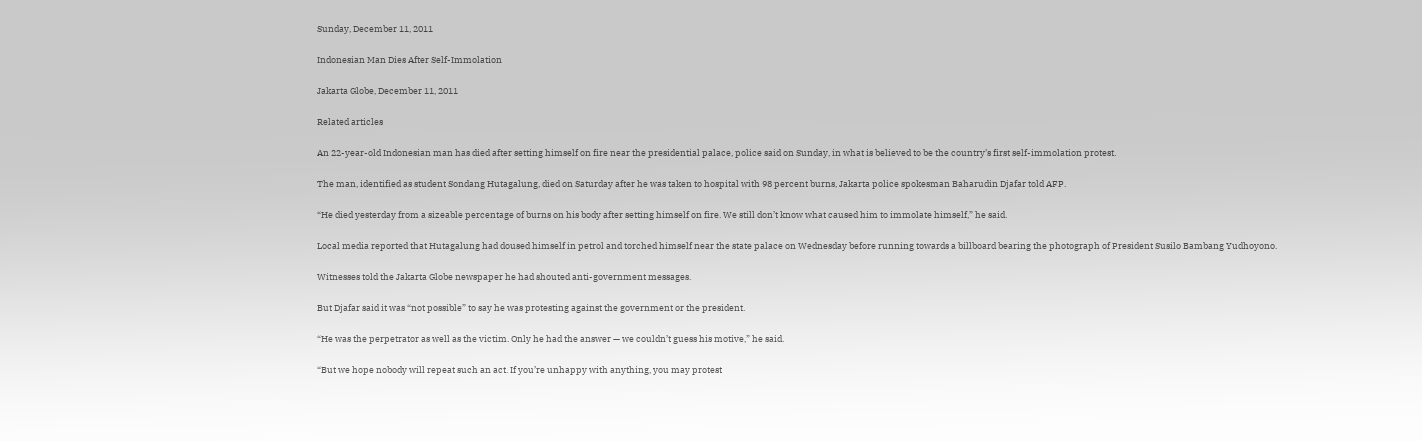Sunday, December 11, 2011

Indonesian Man Dies After Self-Immolation

Jakarta Globe, December 11, 2011

Related articles

An 22-year-old Indonesian man has died after setting himself on fire near the presidential palace, police said on Sunday, in what is believed to be the country’s first self-immolation protest.

The man, identified as student Sondang Hutagalung, died on Saturday after he was taken to hospital with 98 percent burns, Jakarta police spokesman Baharudin Djafar told AFP.

“He died yesterday from a sizeable percentage of burns on his body after setting himself on fire. We still don’t know what caused him to immolate himself,” he said.

Local media reported that Hutagalung had doused himself in petrol and torched himself near the state palace on Wednesday before running towards a billboard bearing the photograph of President Susilo Bambang Yudhoyono.

Witnesses told the Jakarta Globe newspaper he had shouted anti-government messages.

But Djafar said it was “not possible” to say he was protesting against the government or the president.

“He was the perpetrator as well as the victim. Only he had the answer — we couldn’t guess his motive,” he said.

“But we hope nobody will repeat such an act. If you’re unhappy with anything, you may protest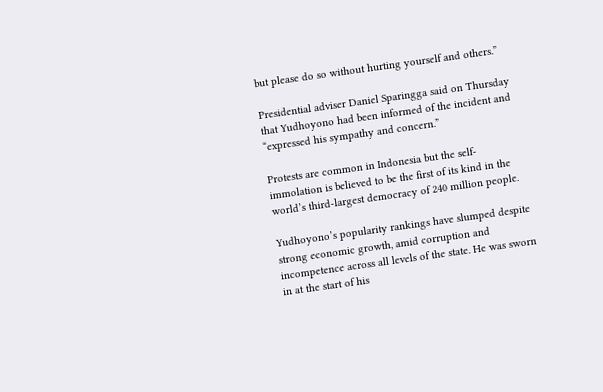but please do so without hurting yourself and others.”

Presidential adviser Daniel Sparingga said on Thursday that Yudhoyono had been informed of the incident and “expressed his sympathy and concern.”

Protests are common in Indonesia but the self-immolation is believed to be the first of its kind in the world’s third-largest democracy of 240 million people.

Yudhoyono’s popularity rankings have slumped despite strong economic growth, amid corruption and incompetence across all levels of the state. He was sworn in at the start of his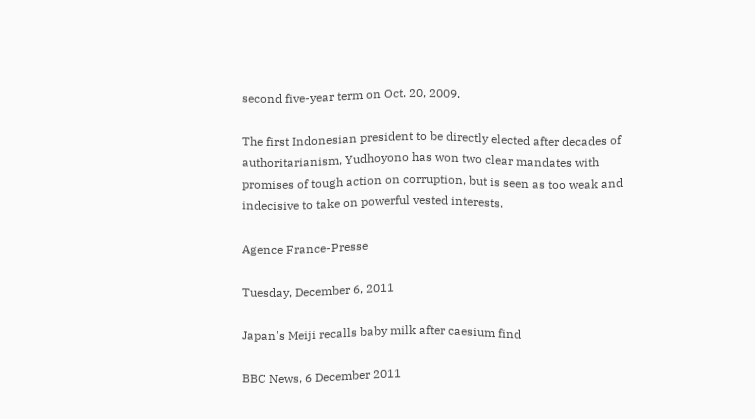second five-year term on Oct. 20, 2009.

The first Indonesian president to be directly elected after decades of authoritarianism, Yudhoyono has won two clear mandates with promises of tough action on corruption, but is seen as too weak and indecisive to take on powerful vested interests.

Agence France-Presse

Tuesday, December 6, 2011

Japan's Meiji recalls baby milk after caesium find

BBC News, 6 December 2011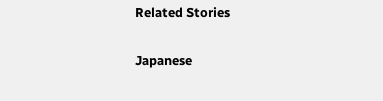Related Stories

Japanese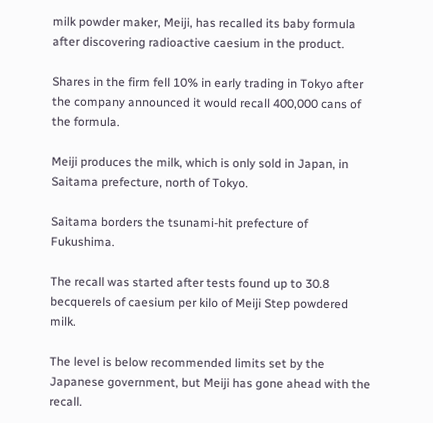milk powder maker, Meiji, has recalled its baby formula after discovering radioactive caesium in the product.

Shares in the firm fell 10% in early trading in Tokyo after the company announced it would recall 400,000 cans of the formula.

Meiji produces the milk, which is only sold in Japan, in Saitama prefecture, north of Tokyo.

Saitama borders the tsunami-hit prefecture of Fukushima.

The recall was started after tests found up to 30.8 becquerels of caesium per kilo of Meiji Step powdered milk.

The level is below recommended limits set by the Japanese government, but Meiji has gone ahead with the recall.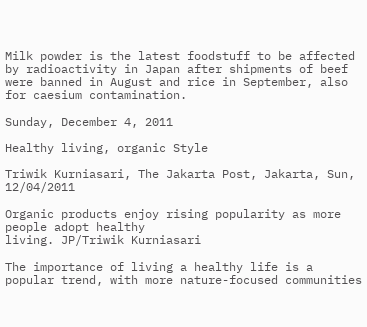Milk powder is the latest foodstuff to be affected by radioactivity in Japan after shipments of beef were banned in August and rice in September, also for caesium contamination.

Sunday, December 4, 2011

Healthy living, organic Style

Triwik Kurniasari, The Jakarta Post, Jakarta, Sun, 12/04/2011

Organic products enjoy rising popularity as more people adopt healthy
living. JP/Triwik Kurniasari

The importance of living a healthy life is a popular trend, with more nature-focused communities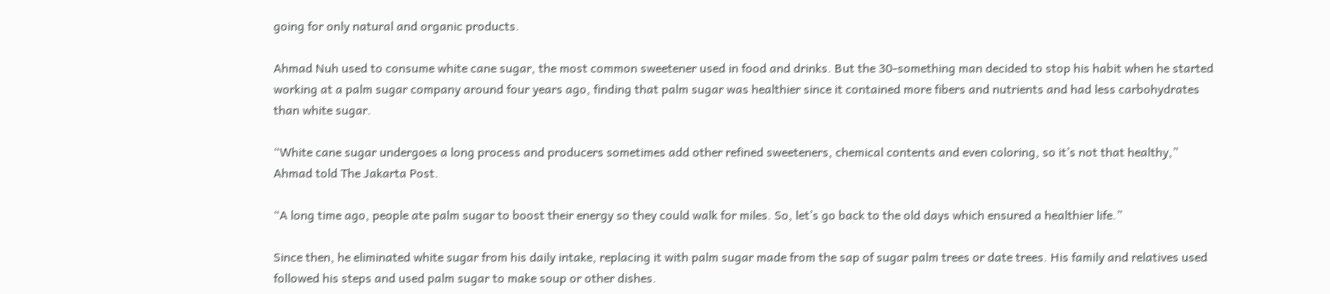going for only natural and organic products.

Ahmad Nuh used to consume white cane sugar, the most common sweetener used in food and drinks. But the 30-something man decided to stop his habit when he started working at a palm sugar company around four years ago, finding that palm sugar was healthier since it contained more fibers and nutrients and had less carbohydrates than white sugar.

“White cane sugar undergoes a long process and producers sometimes add other refined sweeteners, chemical contents and even coloring, so it’s not that healthy,” Ahmad told The Jakarta Post.

“A long time ago, people ate palm sugar to boost their energy so they could walk for miles. So, let’s go back to the old days which ensured a healthier life.”

Since then, he eliminated white sugar from his daily intake, replacing it with palm sugar made from the sap of sugar palm trees or date trees. His family and relatives used followed his steps and used palm sugar to make soup or other dishes.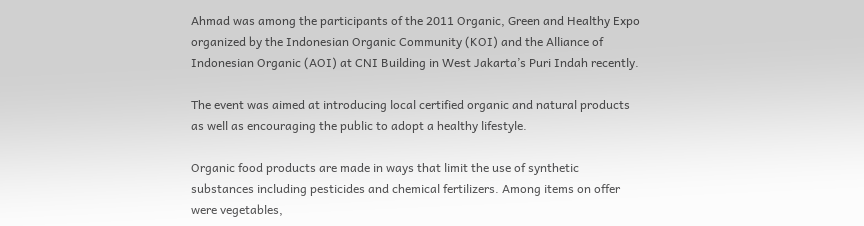Ahmad was among the participants of the 2011 Organic, Green and Healthy Expo organized by the Indonesian Organic Community (KOI) and the Alliance of Indonesian Organic (AOI) at CNI Building in West Jakarta’s Puri Indah recently.

The event was aimed at introducing local certified organic and natural products as well as encouraging the public to adopt a healthy lifestyle.

Organic food products are made in ways that limit the use of synthetic substances including pesticides and chemical fertilizers. Among items on offer were vegetables,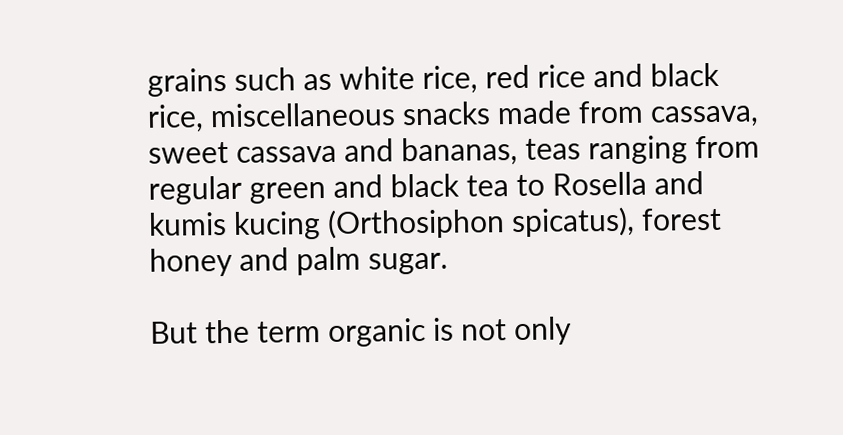grains such as white rice, red rice and black rice, miscellaneous snacks made from cassava, sweet cassava and bananas, teas ranging from regular green and black tea to Rosella and kumis kucing (Orthosiphon spicatus), forest honey and palm sugar.

But the term organic is not only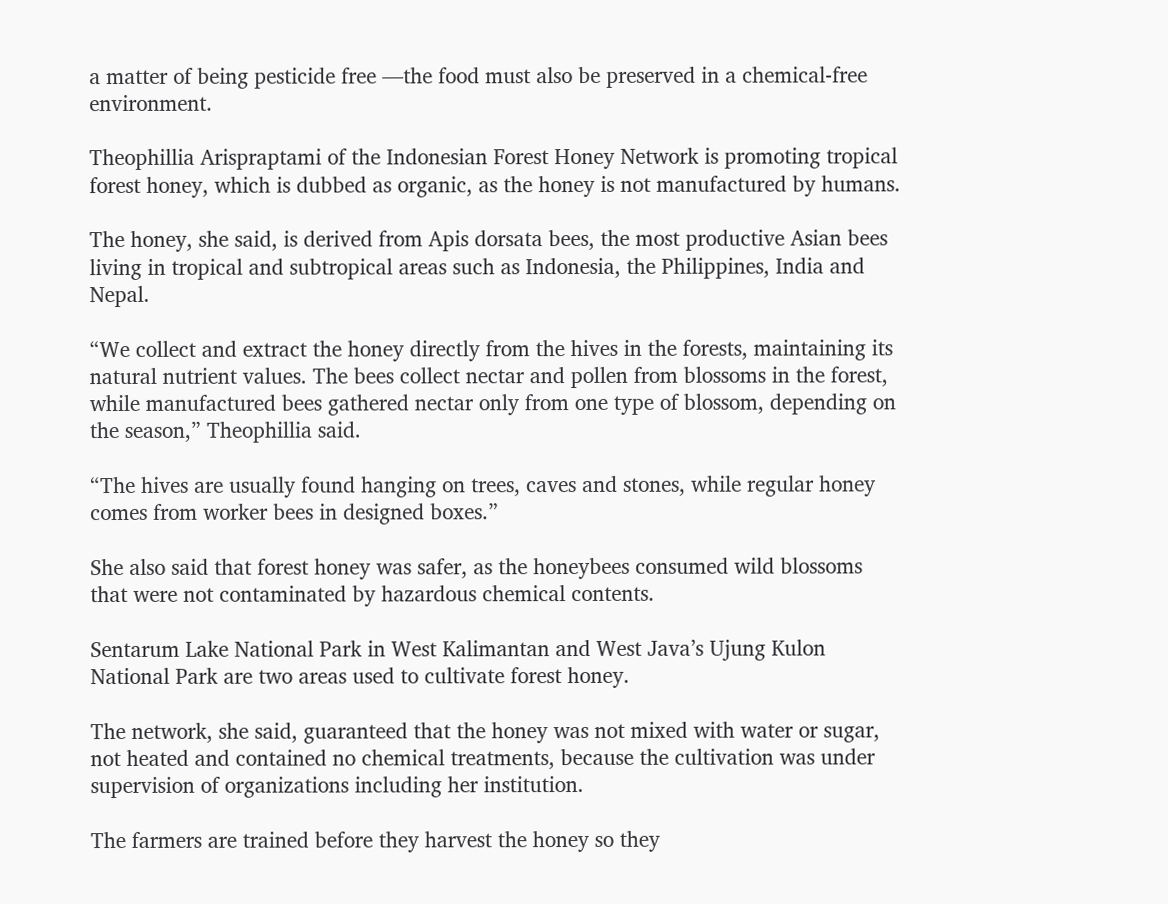a matter of being pesticide free —the food must also be preserved in a chemical-free environment.

Theophillia Arispraptami of the Indonesian Forest Honey Network is promoting tropical forest honey, which is dubbed as organic, as the honey is not manufactured by humans.

The honey, she said, is derived from Apis dorsata bees, the most productive Asian bees living in tropical and subtropical areas such as Indonesia, the Philippines, India and Nepal.

“We collect and extract the honey directly from the hives in the forests, maintaining its natural nutrient values. The bees collect nectar and pollen from blossoms in the forest, while manufactured bees gathered nectar only from one type of blossom, depending on the season,” Theophillia said.

“The hives are usually found hanging on trees, caves and stones, while regular honey comes from worker bees in designed boxes.”

She also said that forest honey was safer, as the honeybees consumed wild blossoms that were not contaminated by hazardous chemical contents.

Sentarum Lake National Park in West Kalimantan and West Java’s Ujung Kulon National Park are two areas used to cultivate forest honey.

The network, she said, guaranteed that the honey was not mixed with water or sugar, not heated and contained no chemical treatments, because the cultivation was under supervision of organizations including her institution.

The farmers are trained before they harvest the honey so they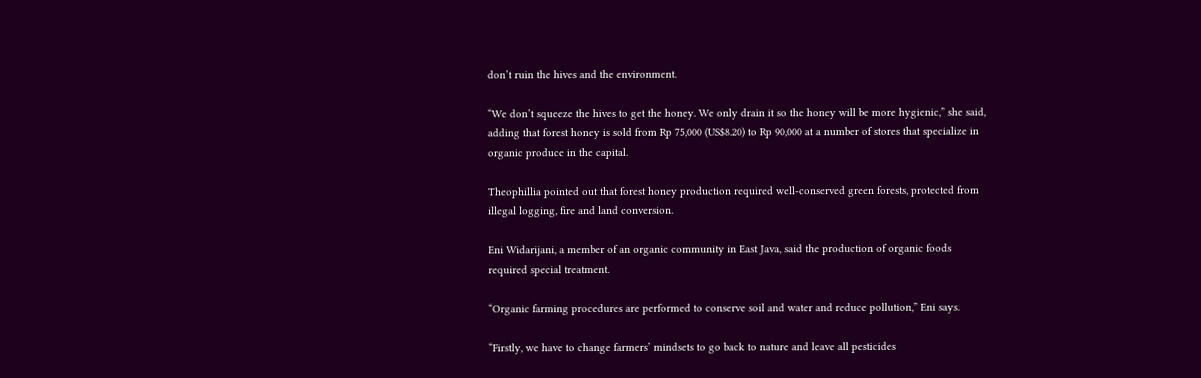don’t ruin the hives and the environment.

“We don’t squeeze the hives to get the honey. We only drain it so the honey will be more hygienic,” she said, adding that forest honey is sold from Rp 75,000 (US$8.20) to Rp 90,000 at a number of stores that specialize in organic produce in the capital.

Theophillia pointed out that forest honey production required well-conserved green forests, protected from illegal logging, fire and land conversion.

Eni Widarijani, a member of an organic community in East Java, said the production of organic foods required special treatment.

“Organic farming procedures are performed to conserve soil and water and reduce pollution,” Eni says.

“Firstly, we have to change farmers’ mindsets to go back to nature and leave all pesticides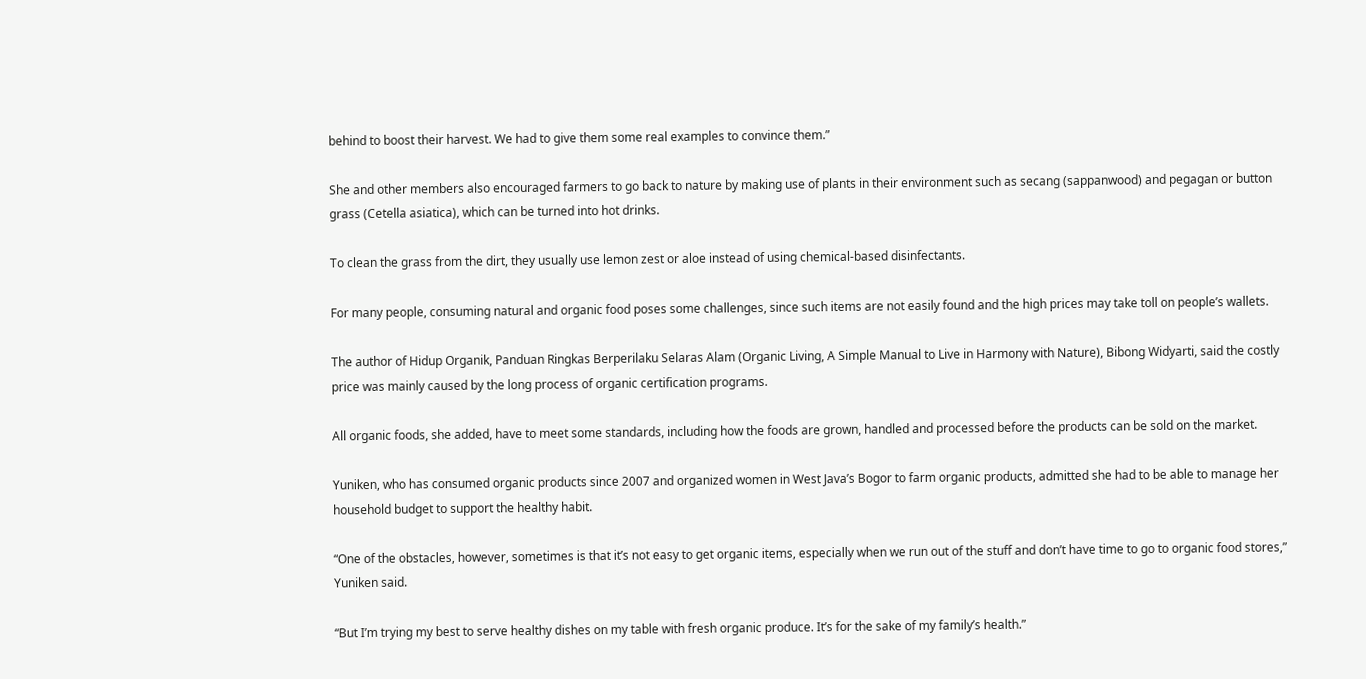behind to boost their harvest. We had to give them some real examples to convince them.”

She and other members also encouraged farmers to go back to nature by making use of plants in their environment such as secang (sappanwood) and pegagan or button grass (Cetella asiatica), which can be turned into hot drinks.

To clean the grass from the dirt, they usually use lemon zest or aloe instead of using chemical-based disinfectants.

For many people, consuming natural and organic food poses some challenges, since such items are not easily found and the high prices may take toll on people’s wallets.

The author of Hidup Organik, Panduan Ringkas Berperilaku Selaras Alam (Organic Living, A Simple Manual to Live in Harmony with Nature), Bibong Widyarti, said the costly price was mainly caused by the long process of organic certification programs.

All organic foods, she added, have to meet some standards, including how the foods are grown, handled and processed before the products can be sold on the market.

Yuniken, who has consumed organic products since 2007 and organized women in West Java’s Bogor to farm organic products, admitted she had to be able to manage her household budget to support the healthy habit.

“One of the obstacles, however, sometimes is that it’s not easy to get organic items, especially when we run out of the stuff and don’t have time to go to organic food stores,” Yuniken said.

“But I’m trying my best to serve healthy dishes on my table with fresh organic produce. It’s for the sake of my family’s health.”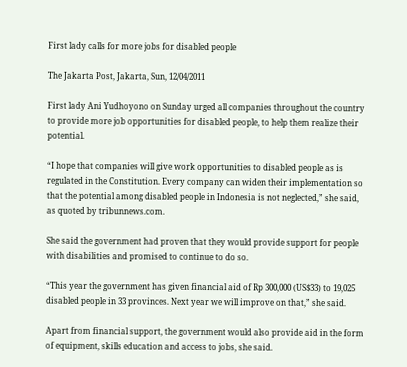First lady calls for more jobs for disabled people

The Jakarta Post, Jakarta, Sun, 12/04/2011

First lady Ani Yudhoyono on Sunday urged all companies throughout the country to provide more job opportunities for disabled people, to help them realize their potential.

“I hope that companies will give work opportunities to disabled people as is regulated in the Constitution. Every company can widen their implementation so that the potential among disabled people in Indonesia is not neglected,” she said, as quoted by tribunnews.com.

She said the government had proven that they would provide support for people with disabilities and promised to continue to do so.

“This year the government has given financial aid of Rp 300,000 (US$33) to 19,025 disabled people in 33 provinces. Next year we will improve on that,” she said.

Apart from financial support, the government would also provide aid in the form of equipment, skills education and access to jobs, she said.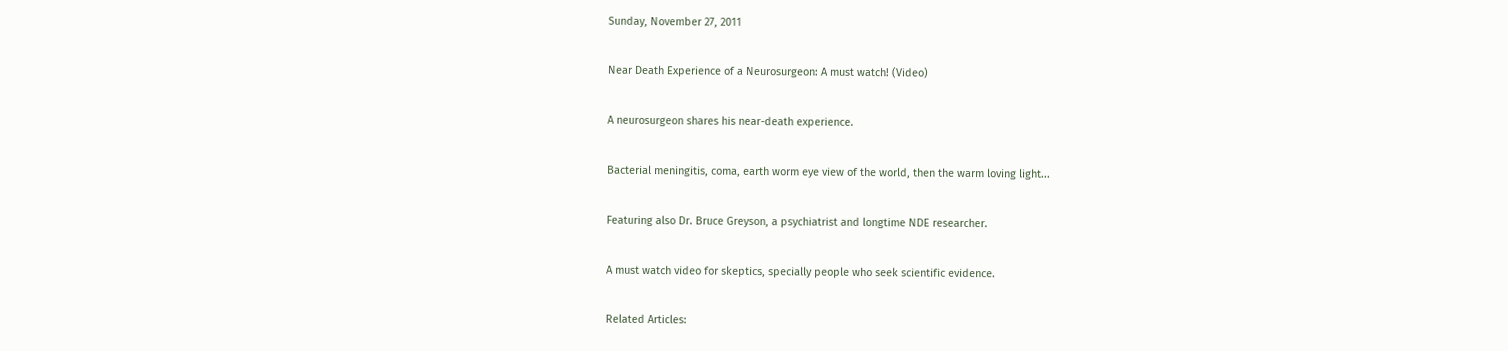Sunday, November 27, 2011

Near Death Experience of a Neurosurgeon: A must watch! (Video)

A neurosurgeon shares his near-death experience.

Bacterial meningitis, coma, earth worm eye view of the world, then the warm loving light...

Featuring also Dr. Bruce Greyson, a psychiatrist and longtime NDE researcher.

A must watch video for skeptics, specially people who seek scientific evidence.

Related Articles: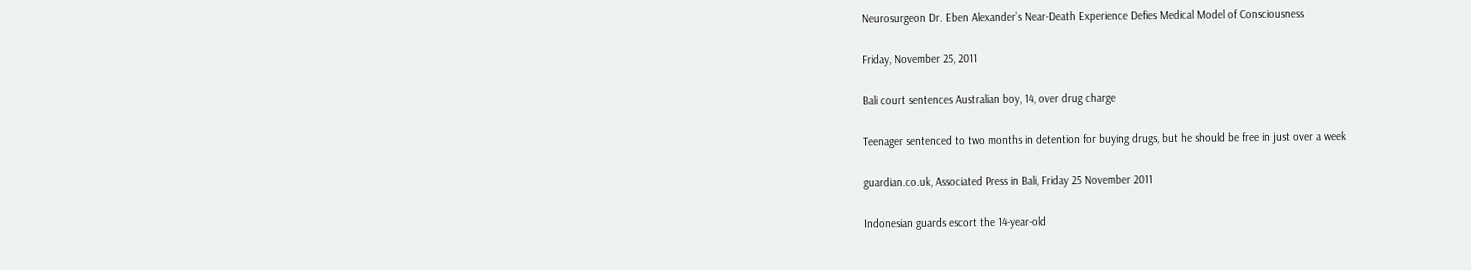Neurosurgeon Dr. Eben Alexander’s Near-Death Experience Defies Medical Model of Consciousness

Friday, November 25, 2011

Bali court sentences Australian boy, 14, over drug charge

Teenager sentenced to two months in detention for buying drugs, but he should be free in just over a week

guardian.co.uk, Associated Press in Bali, Friday 25 November 2011

Indonesian guards escort the 14-year-old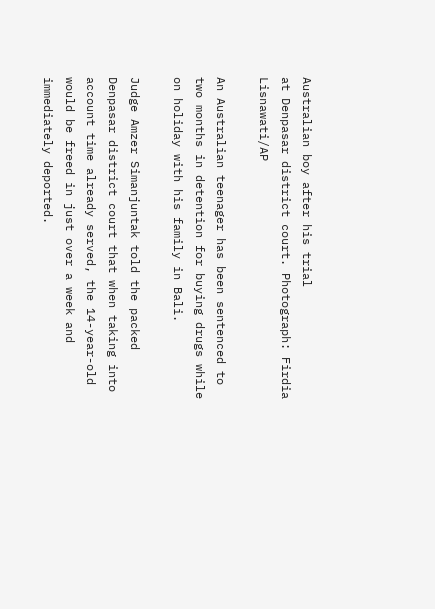Australian boy after his trial
at Denpasar district court. Photograph: Firdia Lisnawati/AP

An Australian teenager has been sentenced to two months in detention for buying drugs while on holiday with his family in Bali.

Judge Amzer Simanjuntak told the packed Denpasar district court that when taking into account time already served, the 14-year-old would be freed in just over a week and immediately deported.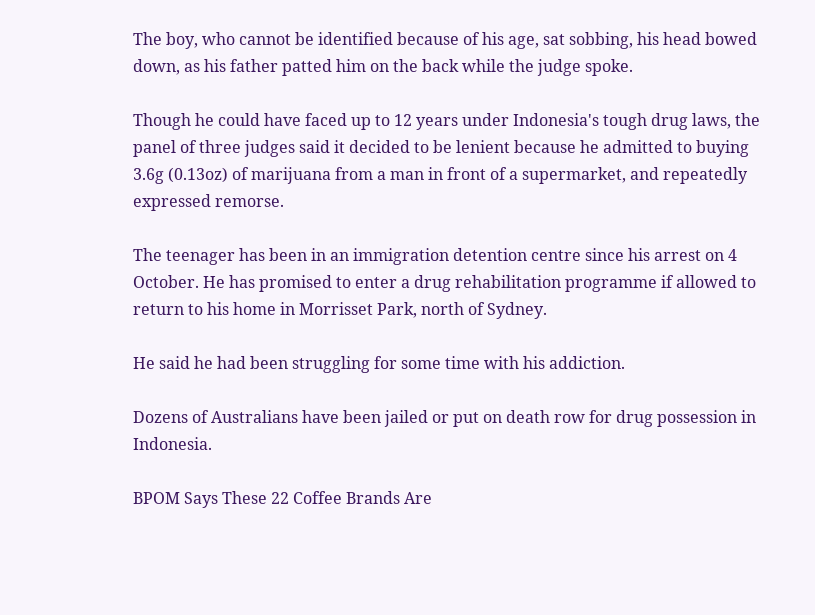The boy, who cannot be identified because of his age, sat sobbing, his head bowed down, as his father patted him on the back while the judge spoke.

Though he could have faced up to 12 years under Indonesia's tough drug laws, the panel of three judges said it decided to be lenient because he admitted to buying 3.6g (0.13oz) of marijuana from a man in front of a supermarket, and repeatedly expressed remorse.

The teenager has been in an immigration detention centre since his arrest on 4 October. He has promised to enter a drug rehabilitation programme if allowed to return to his home in Morrisset Park, north of Sydney.

He said he had been struggling for some time with his addiction.

Dozens of Australians have been jailed or put on death row for drug possession in Indonesia.

BPOM Says These 22 Coffee Brands Are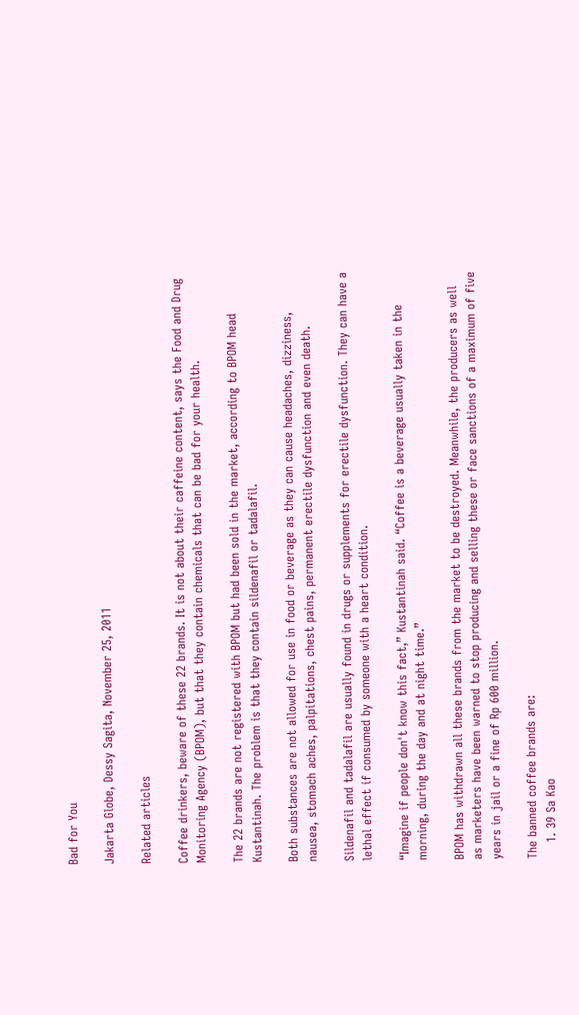Bad for You

Jakarta Globe, Dessy Sagita, November 25, 2011

Related articles

Coffee drinkers, beware of these 22 brands. It is not about their caffeine content, says the Food and Drug Monitoring Agency (BPOM), but that they contain chemicals that can be bad for your health.

The 22 brands are not registered with BPOM but had been sold in the market, according to BPOM head Kustantinah. The problem is that they contain sildenafil or tadalafil.

Both substances are not allowed for use in food or beverage as they can cause headaches, dizziness, nausea, stomach aches, palpitations, chest pains, permanent erectile dysfunction and even death.

Sildenafil and tadalafil are usually found in drugs or supplements for erectile dysfunction. They can have a lethal effect if consumed by someone with a heart condition.

“Imagine if people don't know this fact,” Kustantinah said. “Coffee is a beverage usually taken in the morning, during the day and at night time.”

BPOM has withdrawn all these brands from the market to be destroyed. Meanwhile, the producers as well as marketers have been warned to stop producing and selling these or face sanctions of a maximum of five years in jail or a fine of Rp 600 million.

The banned coffee brands are:
    1. 39 Sa Kao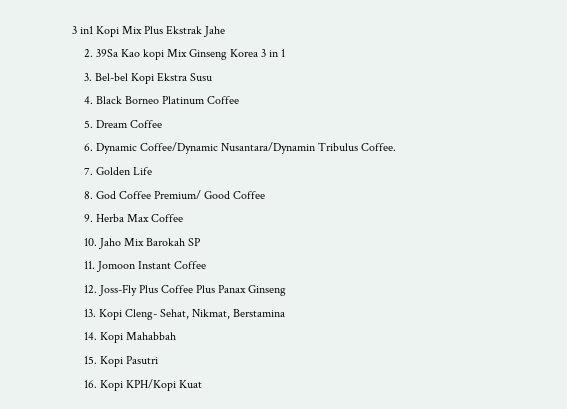3 in1 Kopi Mix Plus Ekstrak Jahe
    2. 39Sa Kao kopi Mix Ginseng Korea 3 in 1
    3. Bel-bel Kopi Ekstra Susu
    4. Black Borneo Platinum Coffee
    5. Dream Coffee
    6. Dynamic Coffee/Dynamic Nusantara/Dynamin Tribulus Coffee.
    7. Golden Life
    8. God Coffee Premium/ Good Coffee
    9. Herba Max Coffee
    10. Jaho Mix Barokah SP
    11. Jomoon Instant Coffee
    12. Joss-Fly Plus Coffee Plus Panax Ginseng
    13. Kopi Cleng- Sehat, Nikmat, Berstamina
    14. Kopi Mahabbah
    15. Kopi Pasutri
    16. Kopi KPH/Kopi Kuat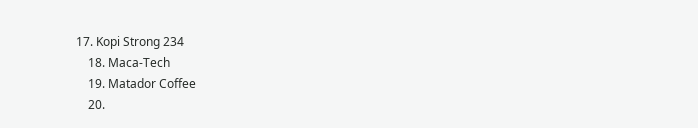17. Kopi Strong 234
    18. Maca-Tech
    19. Matador Coffee
    20.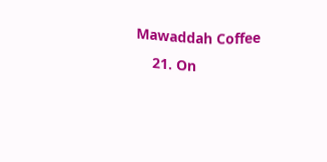Mawaddah Coffee
    21. On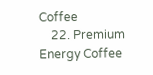Coffee
    22. Premium Energy Coffee